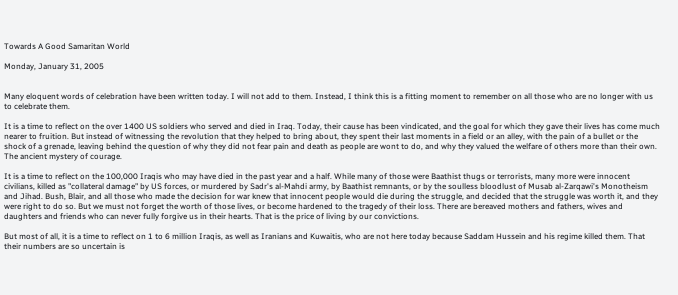Towards A Good Samaritan World

Monday, January 31, 2005


Many eloquent words of celebration have been written today. I will not add to them. Instead, I think this is a fitting moment to remember on all those who are no longer with us to celebrate them.

It is a time to reflect on the over 1400 US soldiers who served and died in Iraq. Today, their cause has been vindicated, and the goal for which they gave their lives has come much nearer to fruition. But instead of witnessing the revolution that they helped to bring about, they spent their last moments in a field or an alley, with the pain of a bullet or the shock of a grenade, leaving behind the question of why they did not fear pain and death as people are wont to do, and why they valued the welfare of others more than their own. The ancient mystery of courage.

It is a time to reflect on the 100,000 Iraqis who may have died in the past year and a half. While many of those were Baathist thugs or terrorists, many more were innocent civilians, killed as "collateral damage" by US forces, or murdered by Sadr's al-Mahdi army, by Baathist remnants, or by the soulless bloodlust of Musab al-Zarqawi's Monotheism and Jihad. Bush, Blair, and all those who made the decision for war knew that innocent people would die during the struggle, and decided that the struggle was worth it, and they were right to do so. But we must not forget the worth of those lives, or become hardened to the tragedy of their loss. There are bereaved mothers and fathers, wives and daughters and friends who can never fully forgive us in their hearts. That is the price of living by our convictions.

But most of all, it is a time to reflect on 1 to 6 million Iraqis, as well as Iranians and Kuwaitis, who are not here today because Saddam Hussein and his regime killed them. That their numbers are so uncertain is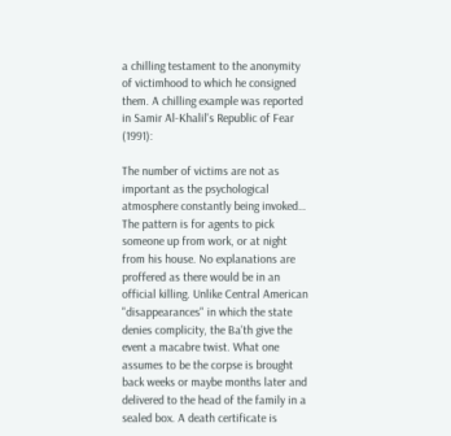a chilling testament to the anonymity of victimhood to which he consigned them. A chilling example was reported in Samir Al-Khalil's Republic of Fear (1991):

The number of victims are not as important as the psychological atmosphere constantly being invoked… The pattern is for agents to pick someone up from work, or at night from his house. No explanations are proffered as there would be in an official killing. Unlike Central American "disappearances" in which the state denies complicity, the Ba'th give the event a macabre twist. What one assumes to be the corpse is brought back weeks or maybe months later and delivered to the head of the family in a sealed box. A death certificate is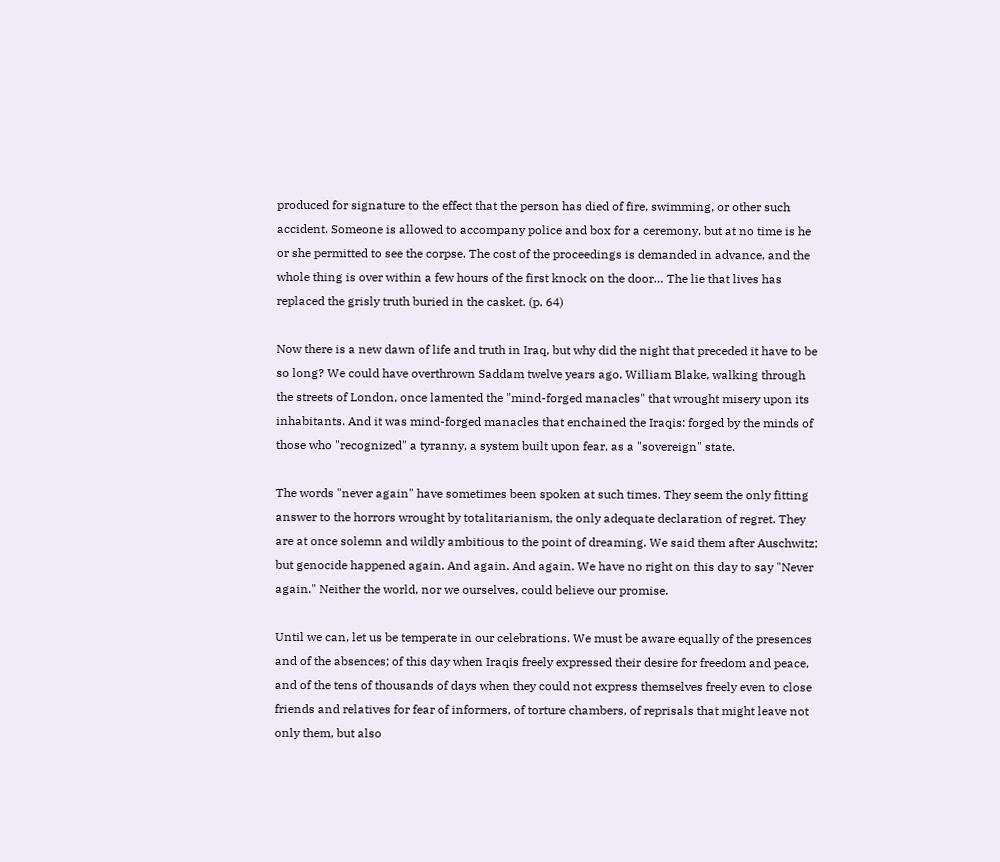produced for signature to the effect that the person has died of fire, swimming, or other such accident. Someone is allowed to accompany police and box for a ceremony, but at no time is he or she permitted to see the corpse. The cost of the proceedings is demanded in advance, and the whole thing is over within a few hours of the first knock on the door… The lie that lives has replaced the grisly truth buried in the casket. (p. 64)

Now there is a new dawn of life and truth in Iraq, but why did the night that preceded it have to be so long? We could have overthrown Saddam twelve years ago. William Blake, walking through the streets of London, once lamented the "mind-forged manacles" that wrought misery upon its inhabitants. And it was mind-forged manacles that enchained the Iraqis: forged by the minds of those who "recognized" a tyranny, a system built upon fear, as a "sovereign" state.

The words "never again" have sometimes been spoken at such times. They seem the only fitting answer to the horrors wrought by totalitarianism, the only adequate declaration of regret. They are at once solemn and wildly ambitious to the point of dreaming. We said them after Auschwitz; but genocide happened again. And again. And again. We have no right on this day to say "Never again." Neither the world, nor we ourselves, could believe our promise.

Until we can, let us be temperate in our celebrations. We must be aware equally of the presences and of the absences; of this day when Iraqis freely expressed their desire for freedom and peace, and of the tens of thousands of days when they could not express themselves freely even to close friends and relatives for fear of informers, of torture chambers, of reprisals that might leave not only them, but also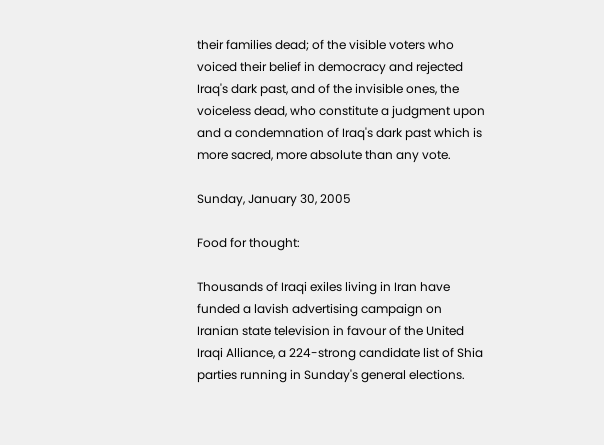their families dead; of the visible voters who voiced their belief in democracy and rejected Iraq's dark past, and of the invisible ones, the voiceless dead, who constitute a judgment upon and a condemnation of Iraq's dark past which is more sacred, more absolute than any vote.

Sunday, January 30, 2005

Food for thought:

Thousands of Iraqi exiles living in Iran have funded a lavish advertising campaign on Iranian state television in favour of the United Iraqi Alliance, a 224-strong candidate list of Shia parties running in Sunday's general elections.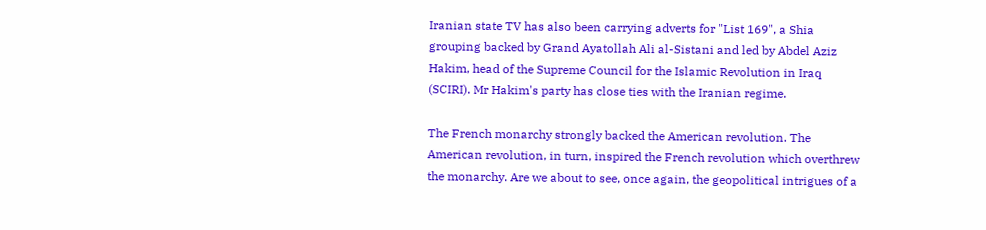Iranian state TV has also been carrying adverts for "List 169", a Shia grouping backed by Grand Ayatollah Ali al-Sistani and led by Abdel Aziz Hakim, head of the Supreme Council for the Islamic Revolution in Iraq (SCIRI). Mr Hakim's party has close ties with the Iranian regime.

The French monarchy strongly backed the American revolution. The American revolution, in turn, inspired the French revolution which overthrew the monarchy. Are we about to see, once again, the geopolitical intrigues of a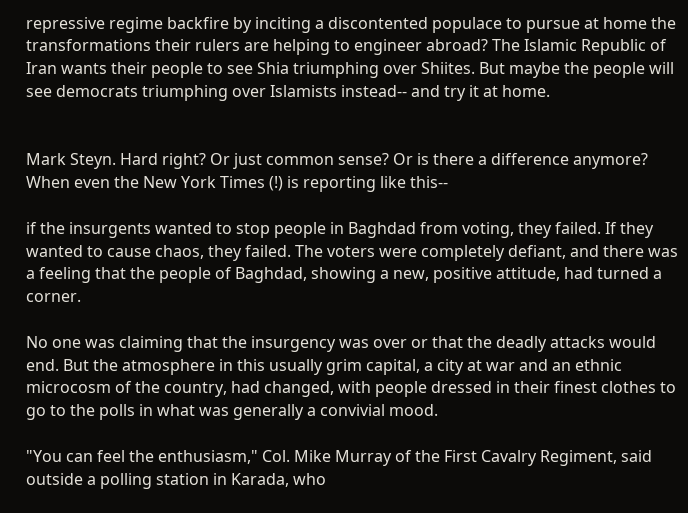repressive regime backfire by inciting a discontented populace to pursue at home the transformations their rulers are helping to engineer abroad? The Islamic Republic of Iran wants their people to see Shia triumphing over Shiites. But maybe the people will see democrats triumphing over Islamists instead-- and try it at home.


Mark Steyn. Hard right? Or just common sense? Or is there a difference anymore? When even the New York Times (!) is reporting like this--

if the insurgents wanted to stop people in Baghdad from voting, they failed. If they wanted to cause chaos, they failed. The voters were completely defiant, and there was a feeling that the people of Baghdad, showing a new, positive attitude, had turned a corner.

No one was claiming that the insurgency was over or that the deadly attacks would end. But the atmosphere in this usually grim capital, a city at war and an ethnic microcosm of the country, had changed, with people dressed in their finest clothes to go to the polls in what was generally a convivial mood.

"You can feel the enthusiasm," Col. Mike Murray of the First Cavalry Regiment, said outside a polling station in Karada, who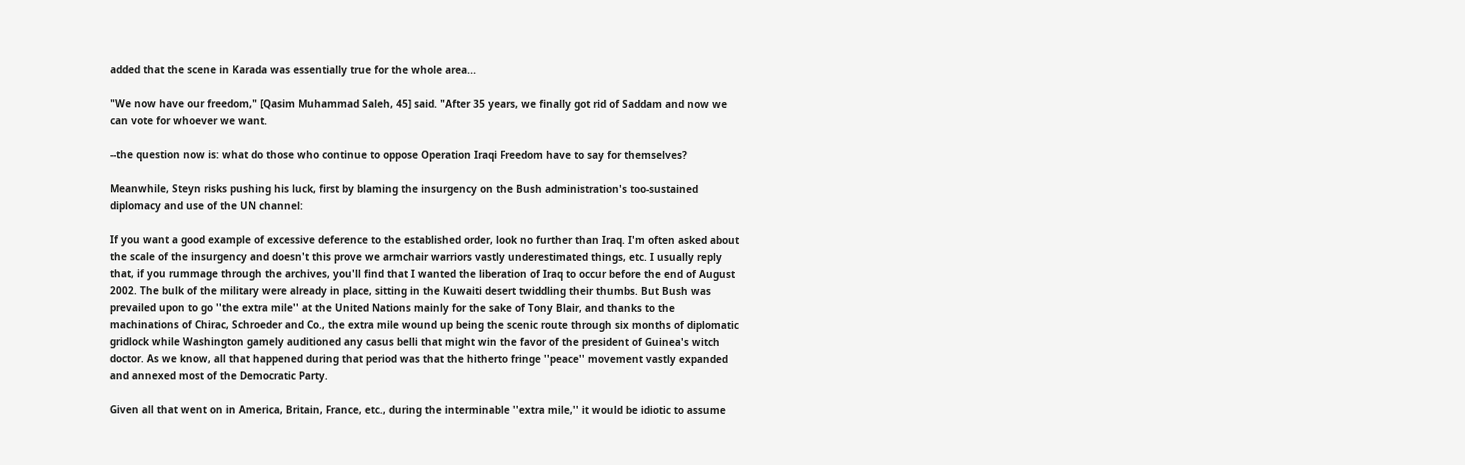added that the scene in Karada was essentially true for the whole area...

"We now have our freedom," [Qasim Muhammad Saleh, 45] said. "After 35 years, we finally got rid of Saddam and now we can vote for whoever we want.

--the question now is: what do those who continue to oppose Operation Iraqi Freedom have to say for themselves?

Meanwhile, Steyn risks pushing his luck, first by blaming the insurgency on the Bush administration's too-sustained diplomacy and use of the UN channel:

If you want a good example of excessive deference to the established order, look no further than Iraq. I'm often asked about the scale of the insurgency and doesn't this prove we armchair warriors vastly underestimated things, etc. I usually reply that, if you rummage through the archives, you'll find that I wanted the liberation of Iraq to occur before the end of August 2002. The bulk of the military were already in place, sitting in the Kuwaiti desert twiddling their thumbs. But Bush was prevailed upon to go ''the extra mile'' at the United Nations mainly for the sake of Tony Blair, and thanks to the machinations of Chirac, Schroeder and Co., the extra mile wound up being the scenic route through six months of diplomatic gridlock while Washington gamely auditioned any casus belli that might win the favor of the president of Guinea's witch doctor. As we know, all that happened during that period was that the hitherto fringe ''peace'' movement vastly expanded and annexed most of the Democratic Party.

Given all that went on in America, Britain, France, etc., during the interminable ''extra mile,'' it would be idiotic to assume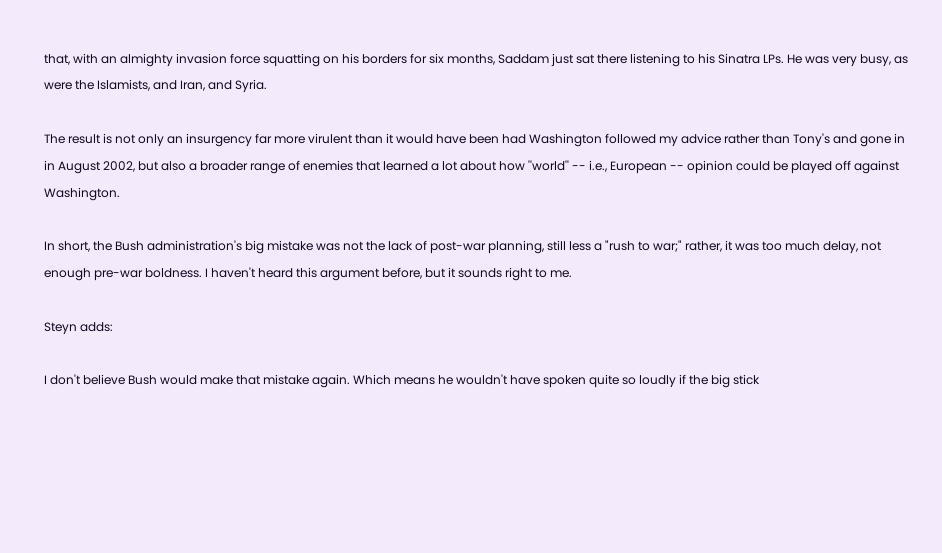that, with an almighty invasion force squatting on his borders for six months, Saddam just sat there listening to his Sinatra LPs. He was very busy, as were the Islamists, and Iran, and Syria.

The result is not only an insurgency far more virulent than it would have been had Washington followed my advice rather than Tony's and gone in in August 2002, but also a broader range of enemies that learned a lot about how ''world'' -- i.e., European -- opinion could be played off against Washington.

In short, the Bush administration's big mistake was not the lack of post-war planning, still less a "rush to war;" rather, it was too much delay, not enough pre-war boldness. I haven't heard this argument before, but it sounds right to me.

Steyn adds:

I don't believe Bush would make that mistake again. Which means he wouldn't have spoken quite so loudly if the big stick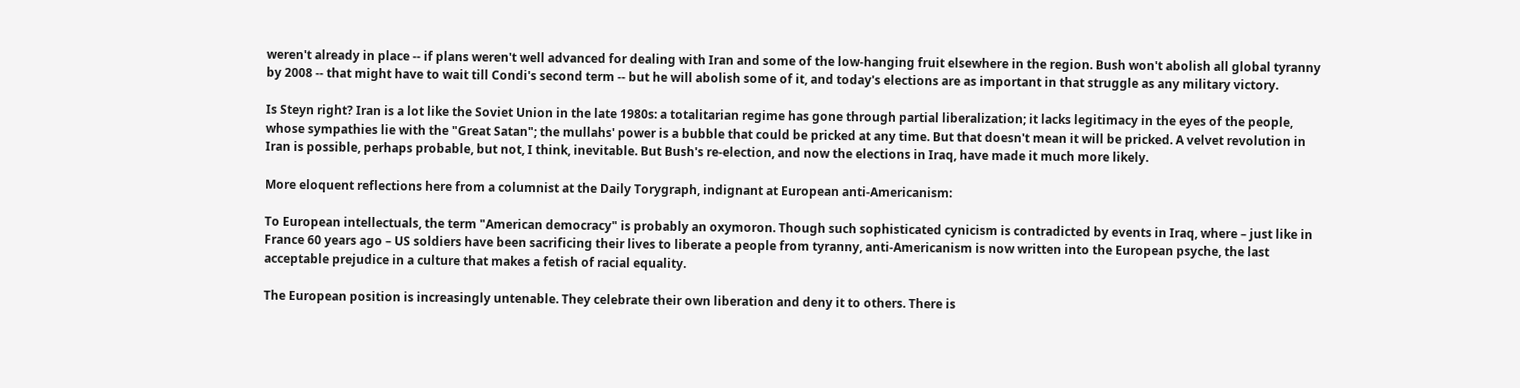weren't already in place -- if plans weren't well advanced for dealing with Iran and some of the low-hanging fruit elsewhere in the region. Bush won't abolish all global tyranny by 2008 -- that might have to wait till Condi's second term -- but he will abolish some of it, and today's elections are as important in that struggle as any military victory.

Is Steyn right? Iran is a lot like the Soviet Union in the late 1980s: a totalitarian regime has gone through partial liberalization; it lacks legitimacy in the eyes of the people, whose sympathies lie with the "Great Satan"; the mullahs' power is a bubble that could be pricked at any time. But that doesn't mean it will be pricked. A velvet revolution in Iran is possible, perhaps probable, but not, I think, inevitable. But Bush's re-election, and now the elections in Iraq, have made it much more likely.

More eloquent reflections here from a columnist at the Daily Torygraph, indignant at European anti-Americanism:

To European intellectuals, the term "American democracy" is probably an oxymoron. Though such sophisticated cynicism is contradicted by events in Iraq, where – just like in France 60 years ago – US soldiers have been sacrificing their lives to liberate a people from tyranny, anti-Americanism is now written into the European psyche, the last acceptable prejudice in a culture that makes a fetish of racial equality.

The European position is increasingly untenable. They celebrate their own liberation and deny it to others. There is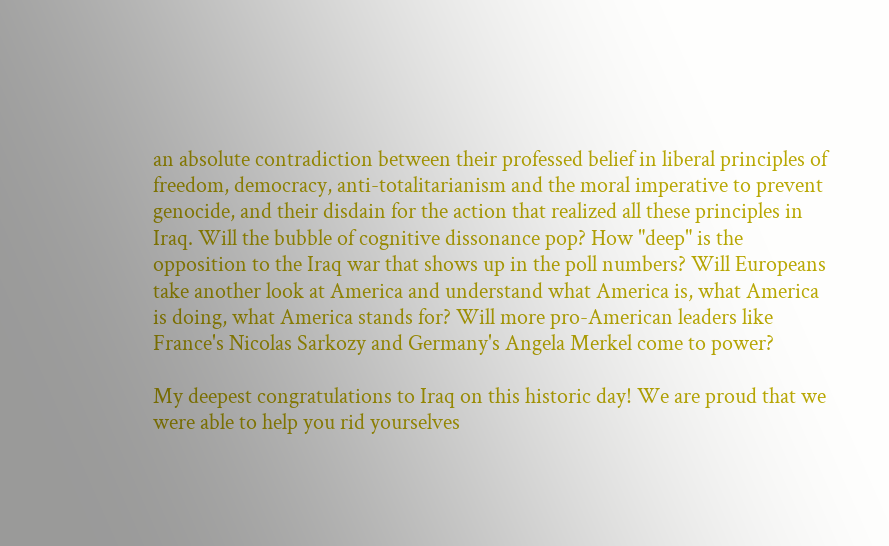an absolute contradiction between their professed belief in liberal principles of freedom, democracy, anti-totalitarianism and the moral imperative to prevent genocide, and their disdain for the action that realized all these principles in Iraq. Will the bubble of cognitive dissonance pop? How "deep" is the opposition to the Iraq war that shows up in the poll numbers? Will Europeans take another look at America and understand what America is, what America is doing, what America stands for? Will more pro-American leaders like France's Nicolas Sarkozy and Germany's Angela Merkel come to power?

My deepest congratulations to Iraq on this historic day! We are proud that we were able to help you rid yourselves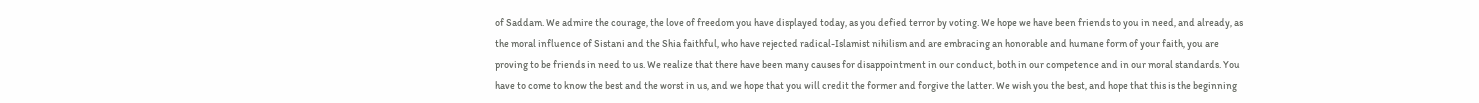of Saddam. We admire the courage, the love of freedom you have displayed today, as you defied terror by voting. We hope we have been friends to you in need, and already, as the moral influence of Sistani and the Shia faithful, who have rejected radical-Islamist nihilism and are embracing an honorable and humane form of your faith, you are proving to be friends in need to us. We realize that there have been many causes for disappointment in our conduct, both in our competence and in our moral standards. You have to come to know the best and the worst in us, and we hope that you will credit the former and forgive the latter. We wish you the best, and hope that this is the beginning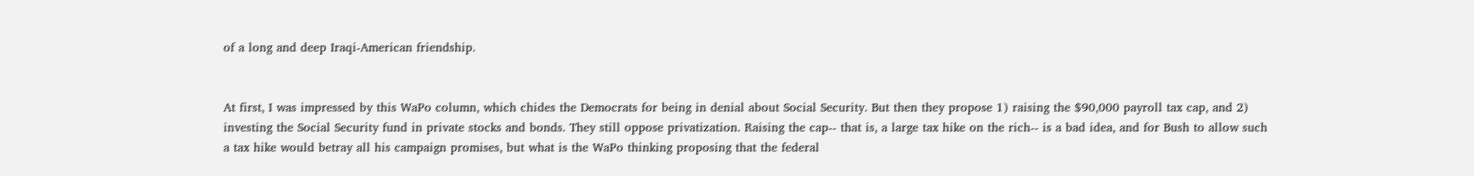of a long and deep Iraqi-American friendship.


At first, I was impressed by this WaPo column, which chides the Democrats for being in denial about Social Security. But then they propose 1) raising the $90,000 payroll tax cap, and 2) investing the Social Security fund in private stocks and bonds. They still oppose privatization. Raising the cap-- that is, a large tax hike on the rich-- is a bad idea, and for Bush to allow such a tax hike would betray all his campaign promises, but what is the WaPo thinking proposing that the federal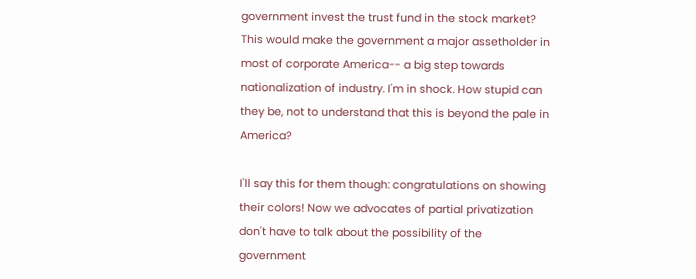government invest the trust fund in the stock market? This would make the government a major assetholder in most of corporate America-- a big step towards nationalization of industry. I'm in shock. How stupid can they be, not to understand that this is beyond the pale in America?

I'll say this for them though: congratulations on showing their colors! Now we advocates of partial privatization don't have to talk about the possibility of the government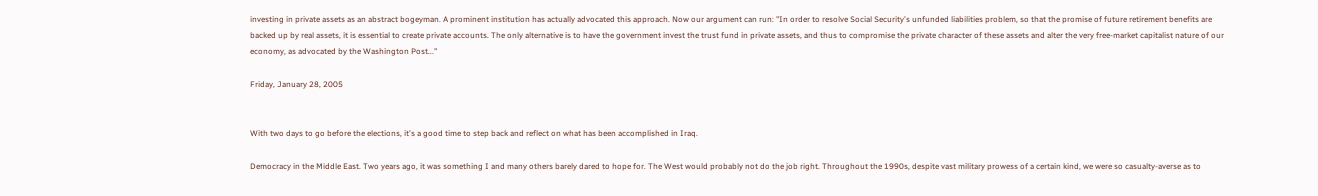investing in private assets as an abstract bogeyman. A prominent institution has actually advocated this approach. Now our argument can run: "In order to resolve Social Security's unfunded liabilities problem, so that the promise of future retirement benefits are backed up by real assets, it is essential to create private accounts. The only alternative is to have the government invest the trust fund in private assets, and thus to compromise the private character of these assets and alter the very free-market capitalist nature of our economy, as advocated by the Washington Post..."

Friday, January 28, 2005


With two days to go before the elections, it's a good time to step back and reflect on what has been accomplished in Iraq.

Democracy in the Middle East. Two years ago, it was something I and many others barely dared to hope for. The West would probably not do the job right. Throughout the 1990s, despite vast military prowess of a certain kind, we were so casualty-averse as to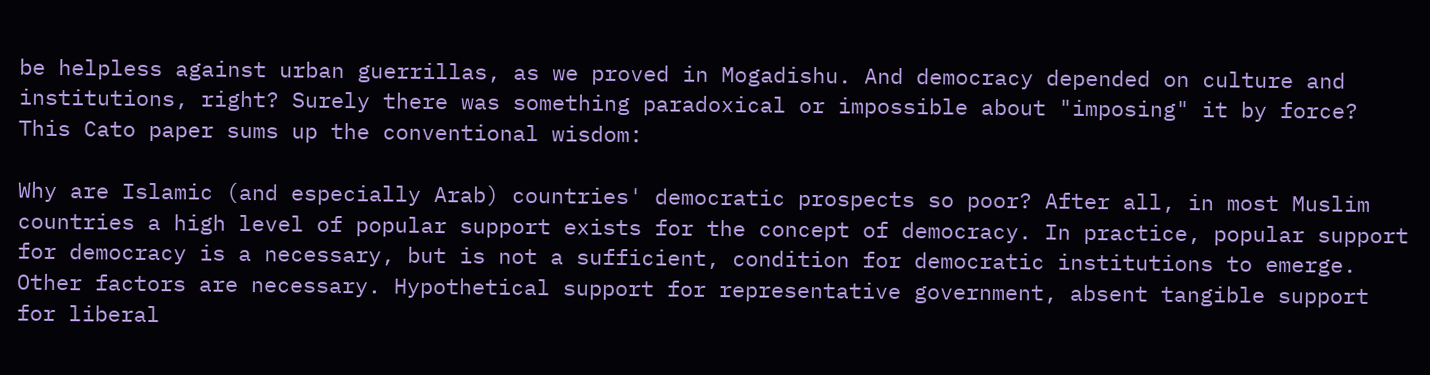be helpless against urban guerrillas, as we proved in Mogadishu. And democracy depended on culture and institutions, right? Surely there was something paradoxical or impossible about "imposing" it by force? This Cato paper sums up the conventional wisdom:

Why are Islamic (and especially Arab) countries' democratic prospects so poor? After all, in most Muslim countries a high level of popular support exists for the concept of democracy. In practice, popular support for democracy is a necessary, but is not a sufficient, condition for democratic institutions to emerge. Other factors are necessary. Hypothetical support for representative government, absent tangible support for liberal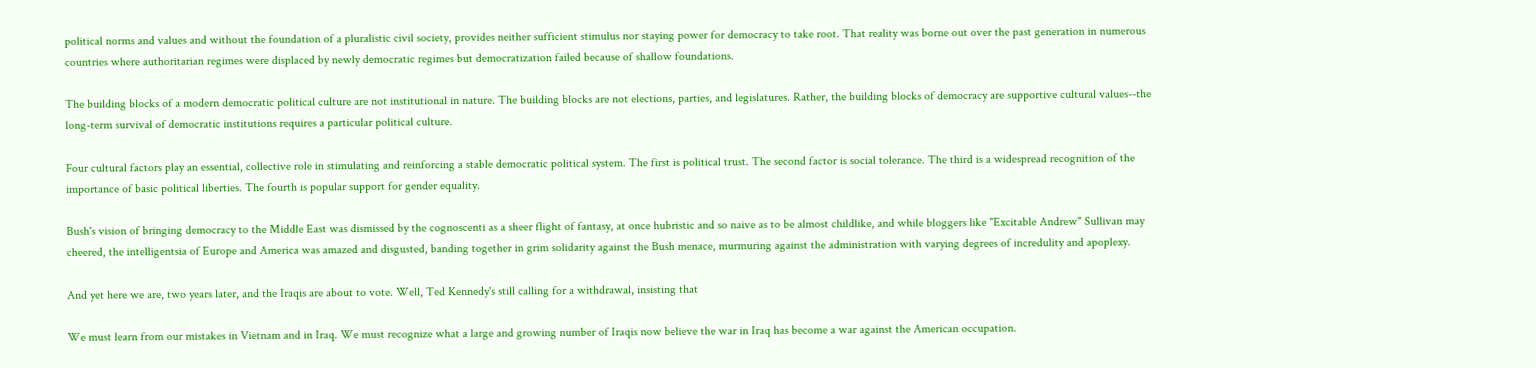political norms and values and without the foundation of a pluralistic civil society, provides neither sufficient stimulus nor staying power for democracy to take root. That reality was borne out over the past generation in numerous countries where authoritarian regimes were displaced by newly democratic regimes but democratization failed because of shallow foundations.

The building blocks of a modern democratic political culture are not institutional in nature. The building blocks are not elections, parties, and legislatures. Rather, the building blocks of democracy are supportive cultural values--the long-term survival of democratic institutions requires a particular political culture.

Four cultural factors play an essential, collective role in stimulating and reinforcing a stable democratic political system. The first is political trust. The second factor is social tolerance. The third is a widespread recognition of the importance of basic political liberties. The fourth is popular support for gender equality.

Bush's vision of bringing democracy to the Middle East was dismissed by the cognoscenti as a sheer flight of fantasy, at once hubristic and so naive as to be almost childlike, and while bloggers like "Excitable Andrew" Sullivan may cheered, the intelligentsia of Europe and America was amazed and disgusted, banding together in grim solidarity against the Bush menace, murmuring against the administration with varying degrees of incredulity and apoplexy.

And yet here we are, two years later, and the Iraqis are about to vote. Well, Ted Kennedy's still calling for a withdrawal, insisting that

We must learn from our mistakes in Vietnam and in Iraq. We must recognize what a large and growing number of Iraqis now believe the war in Iraq has become a war against the American occupation.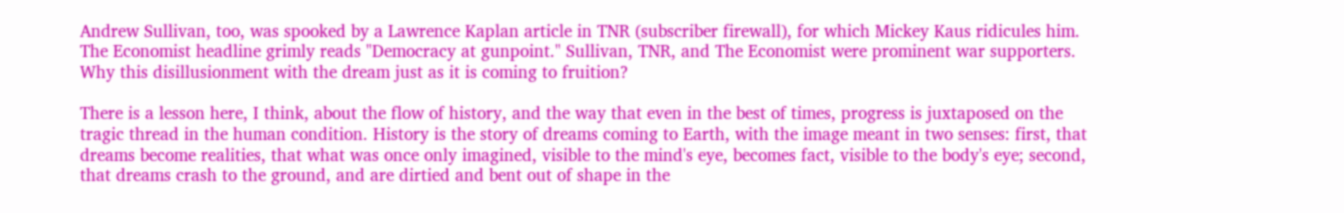Andrew Sullivan, too, was spooked by a Lawrence Kaplan article in TNR (subscriber firewall), for which Mickey Kaus ridicules him. The Economist headline grimly reads "Democracy at gunpoint." Sullivan, TNR, and The Economist were prominent war supporters. Why this disillusionment with the dream just as it is coming to fruition?

There is a lesson here, I think, about the flow of history, and the way that even in the best of times, progress is juxtaposed on the tragic thread in the human condition. History is the story of dreams coming to Earth, with the image meant in two senses: first, that dreams become realities, that what was once only imagined, visible to the mind's eye, becomes fact, visible to the body's eye; second, that dreams crash to the ground, and are dirtied and bent out of shape in the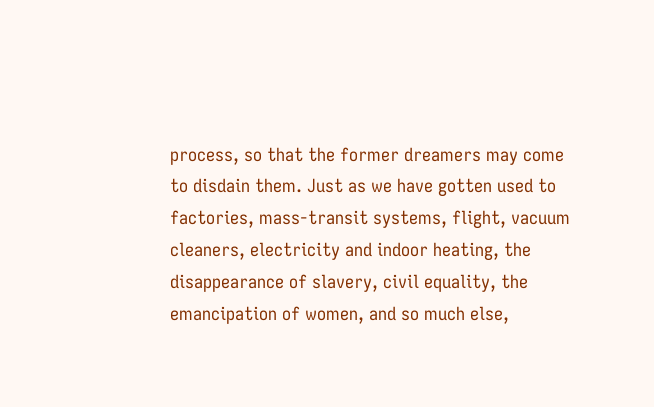process, so that the former dreamers may come to disdain them. Just as we have gotten used to factories, mass-transit systems, flight, vacuum cleaners, electricity and indoor heating, the disappearance of slavery, civil equality, the emancipation of women, and so much else,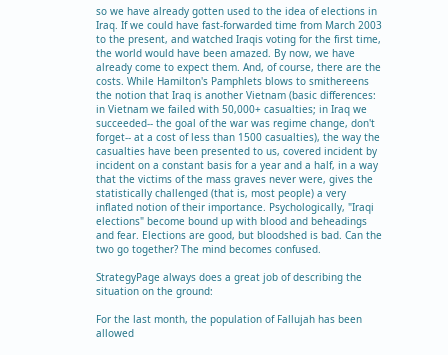so we have already gotten used to the idea of elections in Iraq. If we could have fast-forwarded time from March 2003 to the present, and watched Iraqis voting for the first time, the world would have been amazed. By now, we have already come to expect them. And, of course, there are the costs. While Hamilton's Pamphlets blows to smithereens the notion that Iraq is another Vietnam (basic differences: in Vietnam we failed with 50,000+ casualties; in Iraq we succeeded-- the goal of the war was regime change, don't forget-- at a cost of less than 1500 casualties), the way the casualties have been presented to us, covered incident by incident on a constant basis for a year and a half, in a way that the victims of the mass graves never were, gives the statistically challenged (that is, most people) a very inflated notion of their importance. Psychologically, "Iraqi elections" become bound up with blood and beheadings and fear. Elections are good, but bloodshed is bad. Can the two go together? The mind becomes confused.

StrategyPage always does a great job of describing the situation on the ground:

For the last month, the population of Fallujah has been allowed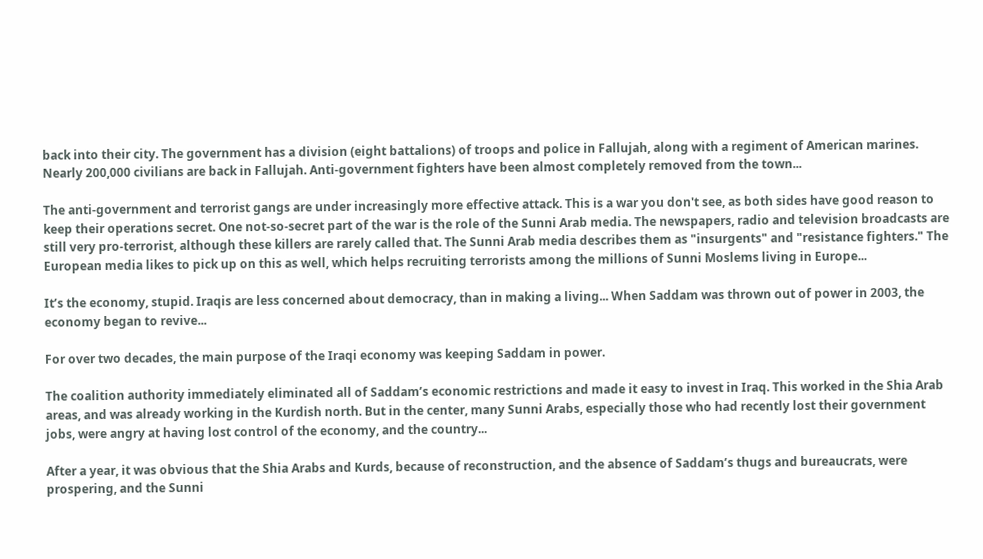back into their city. The government has a division (eight battalions) of troops and police in Fallujah, along with a regiment of American marines. Nearly 200,000 civilians are back in Fallujah. Anti-government fighters have been almost completely removed from the town...

The anti-government and terrorist gangs are under increasingly more effective attack. This is a war you don't see, as both sides have good reason to keep their operations secret. One not-so-secret part of the war is the role of the Sunni Arab media. The newspapers, radio and television broadcasts are still very pro-terrorist, although these killers are rarely called that. The Sunni Arab media describes them as "insurgents" and "resistance fighters." The European media likes to pick up on this as well, which helps recruiting terrorists among the millions of Sunni Moslems living in Europe...

It’s the economy, stupid. Iraqis are less concerned about democracy, than in making a living... When Saddam was thrown out of power in 2003, the economy began to revive...

For over two decades, the main purpose of the Iraqi economy was keeping Saddam in power.

The coalition authority immediately eliminated all of Saddam’s economic restrictions and made it easy to invest in Iraq. This worked in the Shia Arab areas, and was already working in the Kurdish north. But in the center, many Sunni Arabs, especially those who had recently lost their government jobs, were angry at having lost control of the economy, and the country...

After a year, it was obvious that the Shia Arabs and Kurds, because of reconstruction, and the absence of Saddam’s thugs and bureaucrats, were prospering, and the Sunni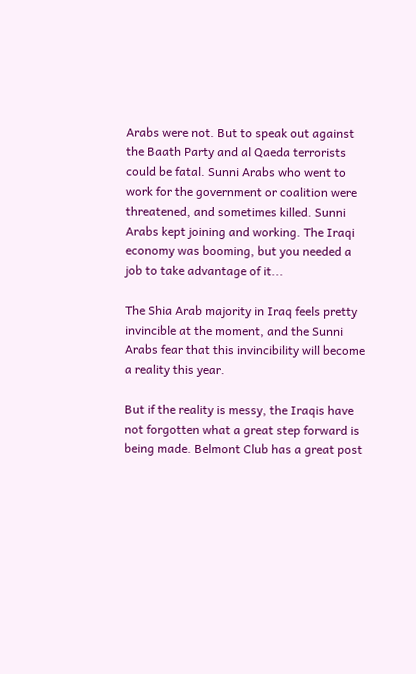Arabs were not. But to speak out against the Baath Party and al Qaeda terrorists could be fatal. Sunni Arabs who went to work for the government or coalition were threatened, and sometimes killed. Sunni Arabs kept joining and working. The Iraqi economy was booming, but you needed a job to take advantage of it...

The Shia Arab majority in Iraq feels pretty invincible at the moment, and the Sunni Arabs fear that this invincibility will become a reality this year.

But if the reality is messy, the Iraqis have not forgotten what a great step forward is being made. Belmont Club has a great post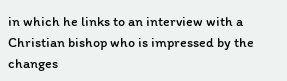in which he links to an interview with a Christian bishop who is impressed by the changes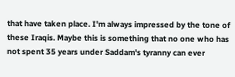that have taken place. I'm always impressed by the tone of these Iraqis. Maybe this is something that no one who has not spent 35 years under Saddam's tyranny can ever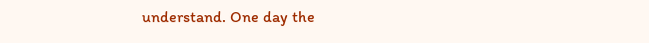understand. One day the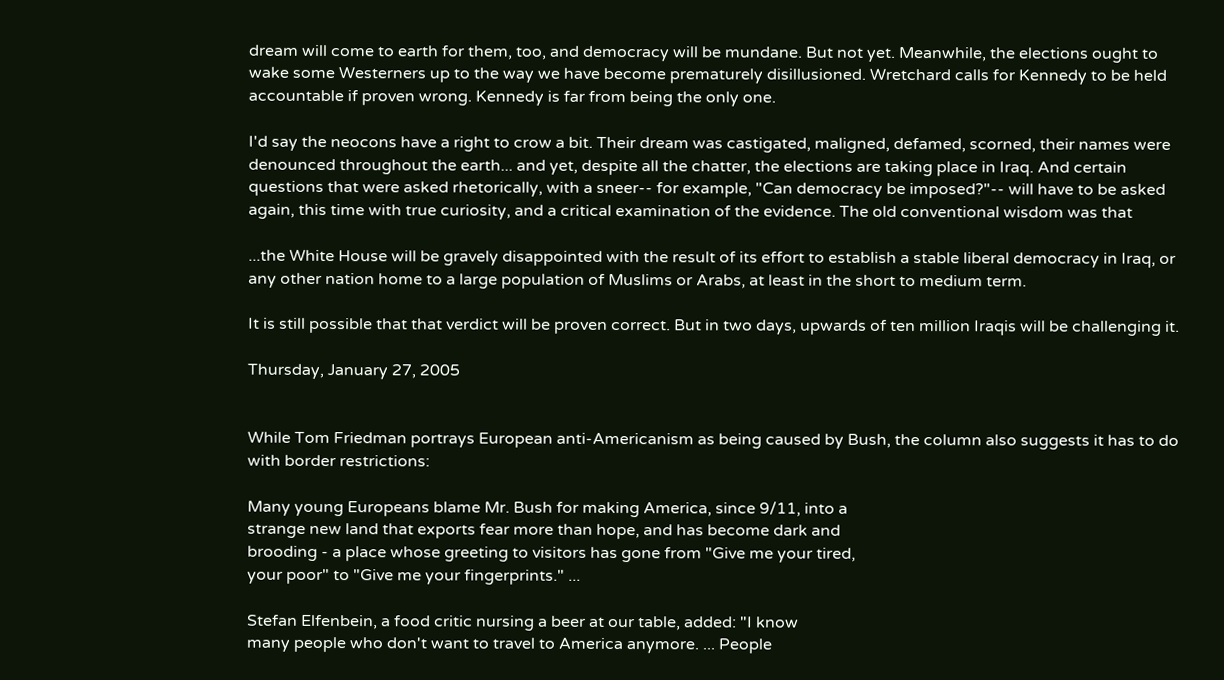dream will come to earth for them, too, and democracy will be mundane. But not yet. Meanwhile, the elections ought to wake some Westerners up to the way we have become prematurely disillusioned. Wretchard calls for Kennedy to be held accountable if proven wrong. Kennedy is far from being the only one.

I'd say the neocons have a right to crow a bit. Their dream was castigated, maligned, defamed, scorned, their names were denounced throughout the earth... and yet, despite all the chatter, the elections are taking place in Iraq. And certain questions that were asked rhetorically, with a sneer-- for example, "Can democracy be imposed?"-- will have to be asked again, this time with true curiosity, and a critical examination of the evidence. The old conventional wisdom was that

...the White House will be gravely disappointed with the result of its effort to establish a stable liberal democracy in Iraq, or any other nation home to a large population of Muslims or Arabs, at least in the short to medium term.

It is still possible that that verdict will be proven correct. But in two days, upwards of ten million Iraqis will be challenging it.

Thursday, January 27, 2005


While Tom Friedman portrays European anti-Americanism as being caused by Bush, the column also suggests it has to do with border restrictions:

Many young Europeans blame Mr. Bush for making America, since 9/11, into a
strange new land that exports fear more than hope, and has become dark and
brooding - a place whose greeting to visitors has gone from "Give me your tired,
your poor" to "Give me your fingerprints." ...

Stefan Elfenbein, a food critic nursing a beer at our table, added: "I know
many people who don't want to travel to America anymore. ... People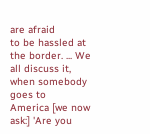are afraid
to be hassled at the border. ... We all discuss it, when somebody goes to
America [we now ask:] 'Are you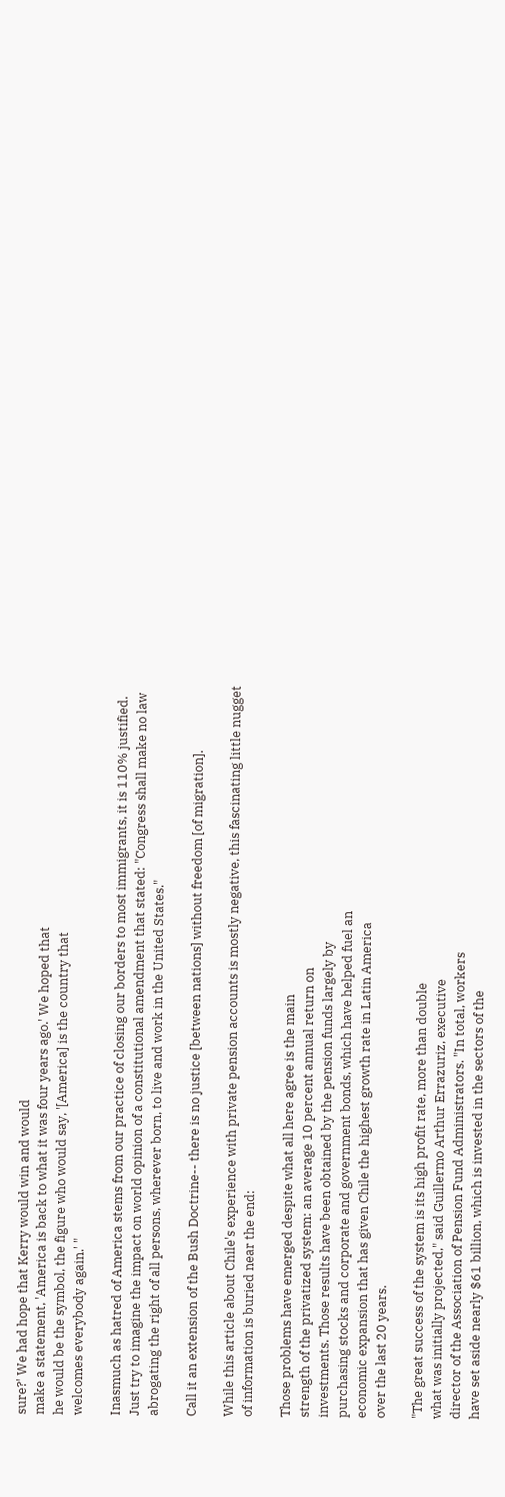sure?' We had hope that Kerry would win and would
make a statement, 'America is back to what it was four years ago.' We hoped that
he would be the symbol, the figure who would say, '[America] is the country that
welcomes everybody again.' "

Inasmuch as hatred of America stems from our practice of closing our borders to most immigrants, it is 110% justified. Just try to imagine the impact on world opinion of a constitutional amendment that stated: "Congress shall make no law abrogating the right of all persons, wherever born, to live and work in the United States."

Call it an extension of the Bush Doctrine-- there is no justice [between nations] without freedom [of migration].

While this article about Chile's experience with private pension accounts is mostly negative, this fascinating little nugget of information is buried near the end:

Those problems have emerged despite what all here agree is the main
strength of the privatized system: an average 10 percent annual return on
investments. Those results have been obtained by the pension funds largely by
purchasing stocks and corporate and government bonds, which have helped fuel an
economic expansion that has given Chile the highest growth rate in Latin America
over the last 20 years.

"The great success of the system is its high profit rate, more than double
what was initially projected," said Guillermo Arthur Errazuriz, executive
director of the Association of Pension Fund Administrators. "In total, workers
have set aside nearly $61 billion, which is invested in the sectors of the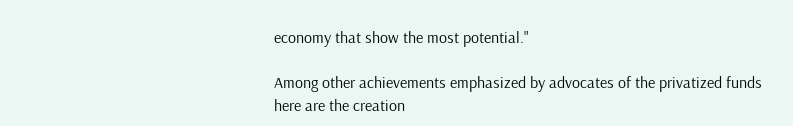economy that show the most potential."

Among other achievements emphasized by advocates of the privatized funds
here are the creation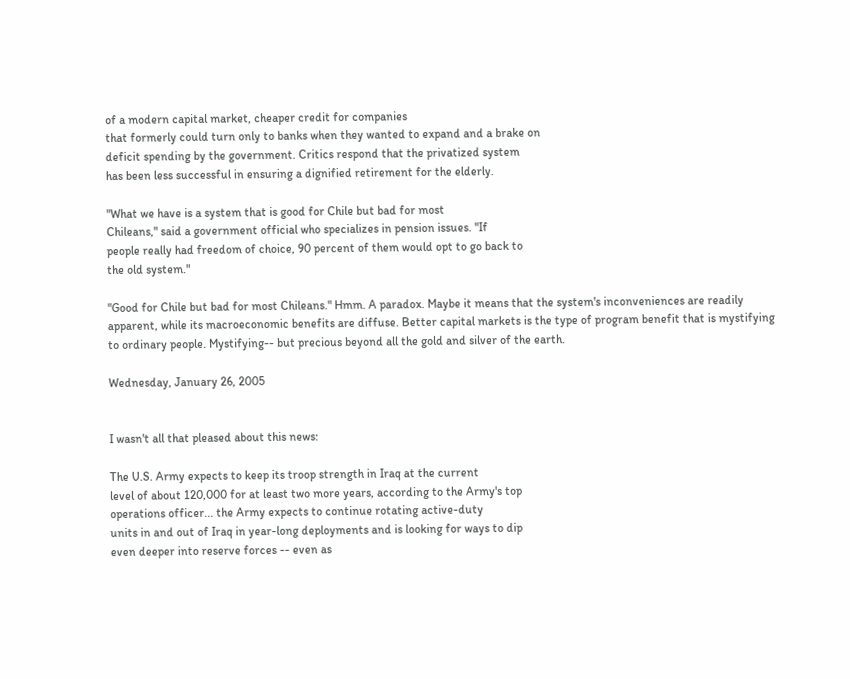of a modern capital market, cheaper credit for companies
that formerly could turn only to banks when they wanted to expand and a brake on
deficit spending by the government. Critics respond that the privatized system
has been less successful in ensuring a dignified retirement for the elderly.

"What we have is a system that is good for Chile but bad for most
Chileans," said a government official who specializes in pension issues. "If
people really had freedom of choice, 90 percent of them would opt to go back to
the old system."

"Good for Chile but bad for most Chileans." Hmm. A paradox. Maybe it means that the system's inconveniences are readily apparent, while its macroeconomic benefits are diffuse. Better capital markets is the type of program benefit that is mystifying to ordinary people. Mystifying-- but precious beyond all the gold and silver of the earth.

Wednesday, January 26, 2005


I wasn't all that pleased about this news:

The U.S. Army expects to keep its troop strength in Iraq at the current
level of about 120,000 for at least two more years, according to the Army's top
operations officer... the Army expects to continue rotating active-duty
units in and out of Iraq in year-long deployments and is looking for ways to dip
even deeper into reserve forces -- even as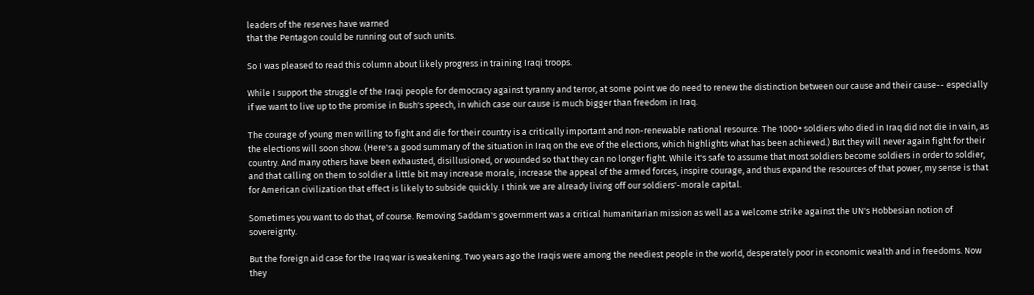leaders of the reserves have warned
that the Pentagon could be running out of such units.

So I was pleased to read this column about likely progress in training Iraqi troops.

While I support the struggle of the Iraqi people for democracy against tyranny and terror, at some point we do need to renew the distinction between our cause and their cause-- especially if we want to live up to the promise in Bush's speech, in which case our cause is much bigger than freedom in Iraq.

The courage of young men willing to fight and die for their country is a critically important and non-renewable national resource. The 1000+ soldiers who died in Iraq did not die in vain, as the elections will soon show. (Here's a good summary of the situation in Iraq on the eve of the elections, which highlights what has been achieved.) But they will never again fight for their country. And many others have been exhausted, disillusioned, or wounded so that they can no longer fight. While it's safe to assume that most soldiers become soldiers in order to soldier, and that calling on them to soldier a little bit may increase morale, increase the appeal of the armed forces, inspire courage, and thus expand the resources of that power, my sense is that for American civilization that effect is likely to subside quickly. I think we are already living off our soldiers'-morale capital.

Sometimes you want to do that, of course. Removing Saddam's government was a critical humanitarian mission as well as a welcome strike against the UN's Hobbesian notion of sovereignty.

But the foreign aid case for the Iraq war is weakening. Two years ago the Iraqis were among the neediest people in the world, desperately poor in economic wealth and in freedoms. Now they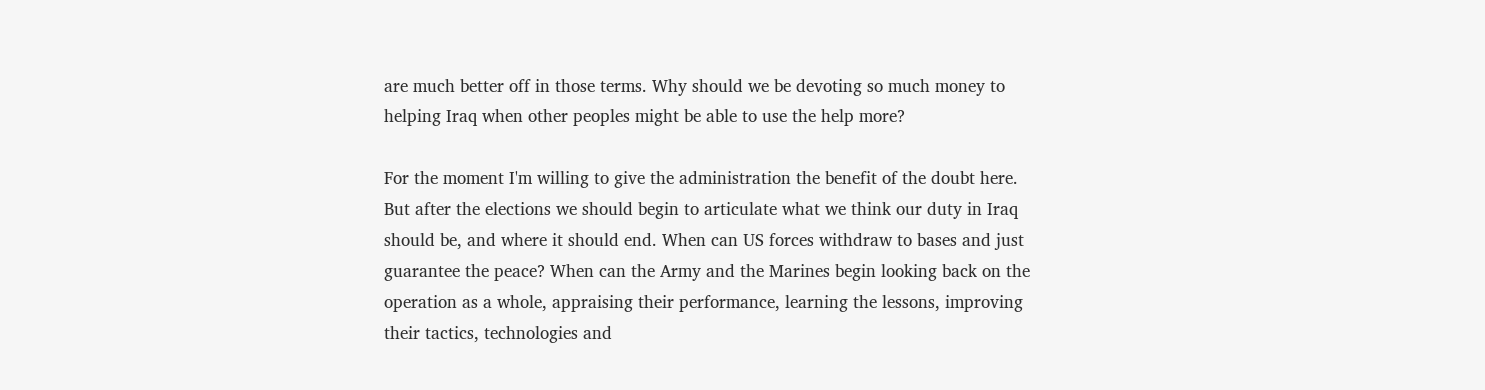are much better off in those terms. Why should we be devoting so much money to helping Iraq when other peoples might be able to use the help more?

For the moment I'm willing to give the administration the benefit of the doubt here. But after the elections we should begin to articulate what we think our duty in Iraq should be, and where it should end. When can US forces withdraw to bases and just guarantee the peace? When can the Army and the Marines begin looking back on the operation as a whole, appraising their performance, learning the lessons, improving their tactics, technologies and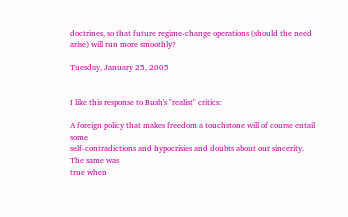doctrines, so that future regime-change operations (should the need arise) will run more smoothly?

Tuesday, January 25, 2005


I like this response to Bush's "realist" critics:

A foreign policy that makes freedom a touchstone will of course entail some
self-contradictions and hypocrisies and doubts about our sincerity. The same was
true when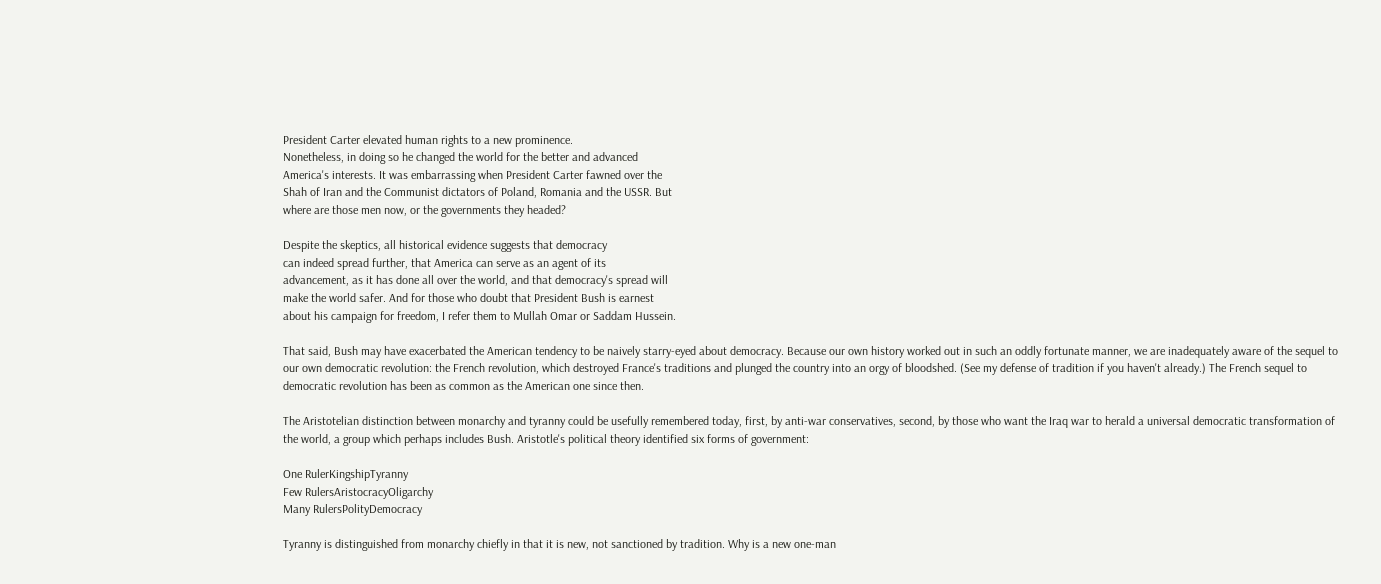President Carter elevated human rights to a new prominence.
Nonetheless, in doing so he changed the world for the better and advanced
America's interests. It was embarrassing when President Carter fawned over the
Shah of Iran and the Communist dictators of Poland, Romania and the USSR. But
where are those men now, or the governments they headed?

Despite the skeptics, all historical evidence suggests that democracy
can indeed spread further, that America can serve as an agent of its
advancement, as it has done all over the world, and that democracy's spread will
make the world safer. And for those who doubt that President Bush is earnest
about his campaign for freedom, I refer them to Mullah Omar or Saddam Hussein.

That said, Bush may have exacerbated the American tendency to be naively starry-eyed about democracy. Because our own history worked out in such an oddly fortunate manner, we are inadequately aware of the sequel to our own democratic revolution: the French revolution, which destroyed France's traditions and plunged the country into an orgy of bloodshed. (See my defense of tradition if you haven't already.) The French sequel to democratic revolution has been as common as the American one since then.

The Aristotelian distinction between monarchy and tyranny could be usefully remembered today, first, by anti-war conservatives, second, by those who want the Iraq war to herald a universal democratic transformation of the world, a group which perhaps includes Bush. Aristotle's political theory identified six forms of government:

One RulerKingshipTyranny
Few RulersAristocracyOligarchy
Many RulersPolityDemocracy

Tyranny is distinguished from monarchy chiefly in that it is new, not sanctioned by tradition. Why is a new one-man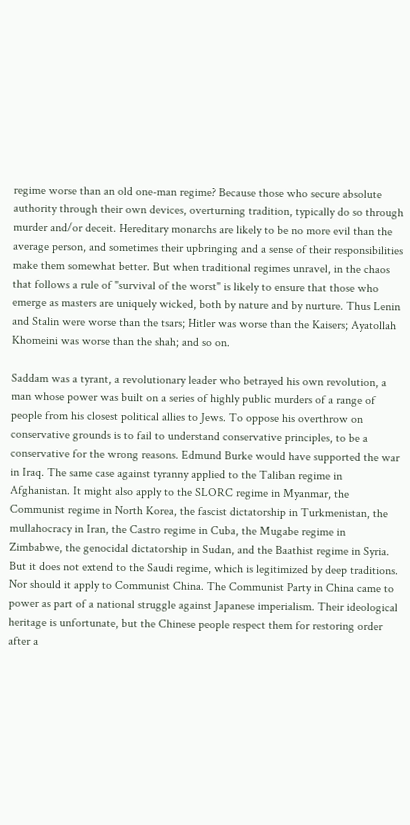regime worse than an old one-man regime? Because those who secure absolute authority through their own devices, overturning tradition, typically do so through murder and/or deceit. Hereditary monarchs are likely to be no more evil than the average person, and sometimes their upbringing and a sense of their responsibilities make them somewhat better. But when traditional regimes unravel, in the chaos that follows a rule of "survival of the worst" is likely to ensure that those who emerge as masters are uniquely wicked, both by nature and by nurture. Thus Lenin and Stalin were worse than the tsars; Hitler was worse than the Kaisers; Ayatollah Khomeini was worse than the shah; and so on.

Saddam was a tyrant, a revolutionary leader who betrayed his own revolution, a man whose power was built on a series of highly public murders of a range of people from his closest political allies to Jews. To oppose his overthrow on conservative grounds is to fail to understand conservative principles, to be a conservative for the wrong reasons. Edmund Burke would have supported the war in Iraq. The same case against tyranny applied to the Taliban regime in Afghanistan. It might also apply to the SLORC regime in Myanmar, the Communist regime in North Korea, the fascist dictatorship in Turkmenistan, the mullahocracy in Iran, the Castro regime in Cuba, the Mugabe regime in Zimbabwe, the genocidal dictatorship in Sudan, and the Baathist regime in Syria. But it does not extend to the Saudi regime, which is legitimized by deep traditions. Nor should it apply to Communist China. The Communist Party in China came to power as part of a national struggle against Japanese imperialism. Their ideological heritage is unfortunate, but the Chinese people respect them for restoring order after a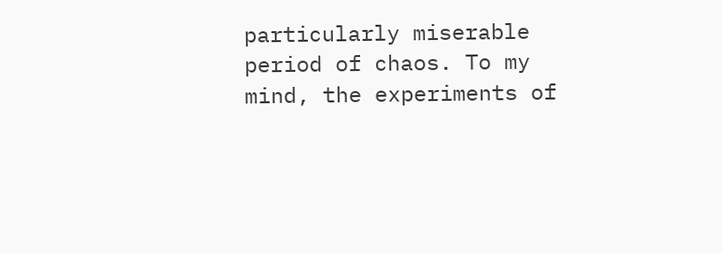particularly miserable period of chaos. To my mind, the experiments of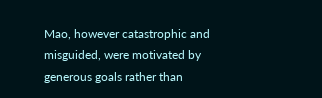Mao, however catastrophic and misguided, were motivated by generous goals rather than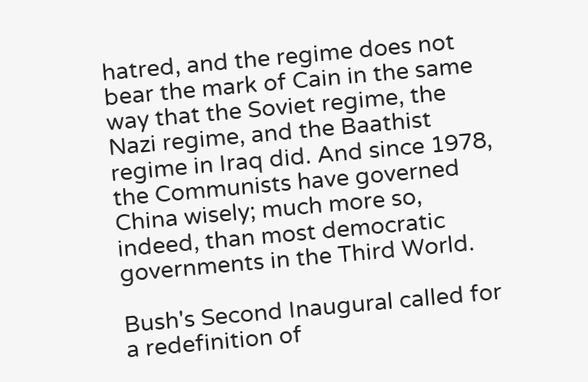hatred, and the regime does not bear the mark of Cain in the same way that the Soviet regime, the Nazi regime, and the Baathist regime in Iraq did. And since 1978, the Communists have governed China wisely; much more so, indeed, than most democratic governments in the Third World.

Bush's Second Inaugural called for a redefinition of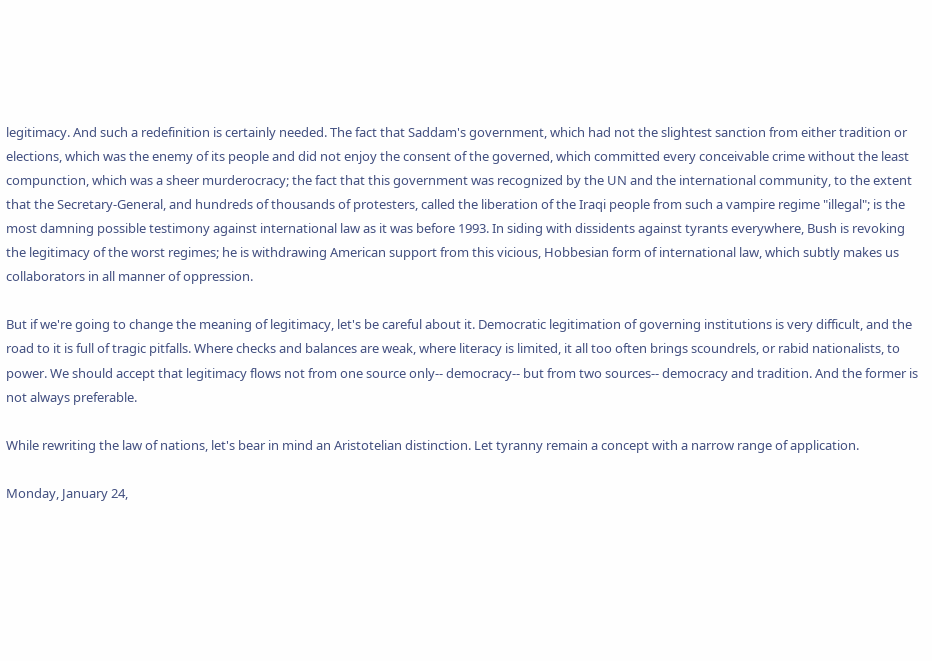legitimacy. And such a redefinition is certainly needed. The fact that Saddam's government, which had not the slightest sanction from either tradition or elections, which was the enemy of its people and did not enjoy the consent of the governed, which committed every conceivable crime without the least compunction, which was a sheer murderocracy; the fact that this government was recognized by the UN and the international community, to the extent that the Secretary-General, and hundreds of thousands of protesters, called the liberation of the Iraqi people from such a vampire regime "illegal"; is the most damning possible testimony against international law as it was before 1993. In siding with dissidents against tyrants everywhere, Bush is revoking the legitimacy of the worst regimes; he is withdrawing American support from this vicious, Hobbesian form of international law, which subtly makes us collaborators in all manner of oppression.

But if we're going to change the meaning of legitimacy, let's be careful about it. Democratic legitimation of governing institutions is very difficult, and the road to it is full of tragic pitfalls. Where checks and balances are weak, where literacy is limited, it all too often brings scoundrels, or rabid nationalists, to power. We should accept that legitimacy flows not from one source only-- democracy-- but from two sources-- democracy and tradition. And the former is not always preferable.

While rewriting the law of nations, let's bear in mind an Aristotelian distinction. Let tyranny remain a concept with a narrow range of application.

Monday, January 24,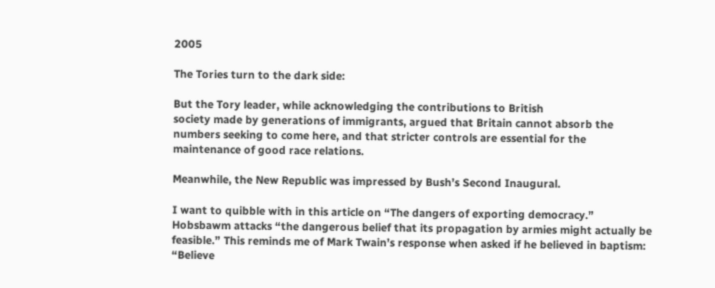2005

The Tories turn to the dark side:

But the Tory leader, while acknowledging the contributions to British
society made by generations of immigrants, argued that Britain cannot absorb the
numbers seeking to come here, and that stricter controls are essential for the
maintenance of good race relations.

Meanwhile, the New Republic was impressed by Bush’s Second Inaugural.

I want to quibble with in this article on “The dangers of exporting democracy.” Hobsbawm attacks “the dangerous belief that its propagation by armies might actually be feasible.” This reminds me of Mark Twain’s response when asked if he believed in baptism: “Believe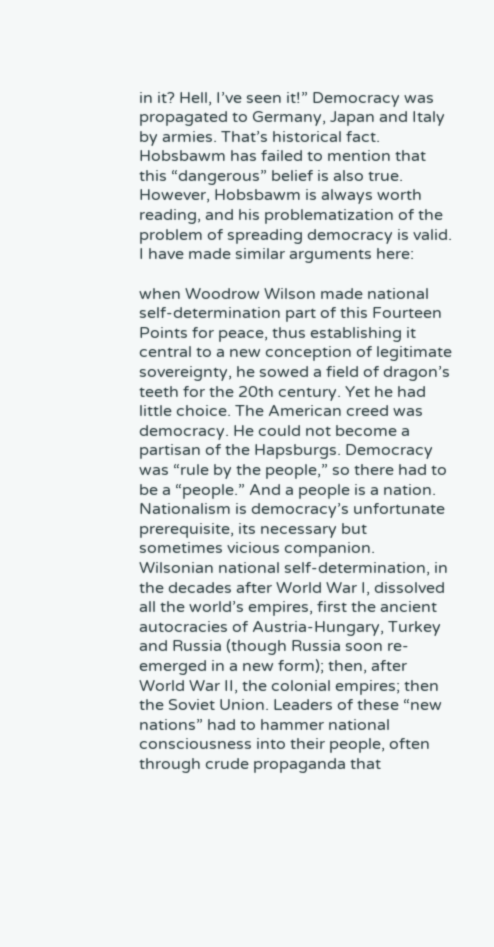in it? Hell, I’ve seen it!” Democracy was propagated to Germany, Japan and Italy by armies. That’s historical fact. Hobsbawm has failed to mention that this “dangerous” belief is also true. However, Hobsbawm is always worth reading, and his problematization of the problem of spreading democracy is valid. I have made similar arguments here:

when Woodrow Wilson made national self-determination part of this Fourteen Points for peace, thus establishing it central to a new conception of legitimate sovereignty, he sowed a field of dragon’s teeth for the 20th century. Yet he had little choice. The American creed was democracy. He could not become a partisan of the Hapsburgs. Democracy was “rule by the people,” so there had to be a “people.” And a people is a nation. Nationalism is democracy’s unfortunate prerequisite, its necessary but sometimes vicious companion. Wilsonian national self-determination, in the decades after World War I, dissolved all the world’s empires, first the ancient autocracies of Austria-Hungary, Turkey and Russia (though Russia soon re-emerged in a new form); then, after World War II, the colonial empires; then the Soviet Union. Leaders of these “new nations” had to hammer national consciousness into their people, often through crude propaganda that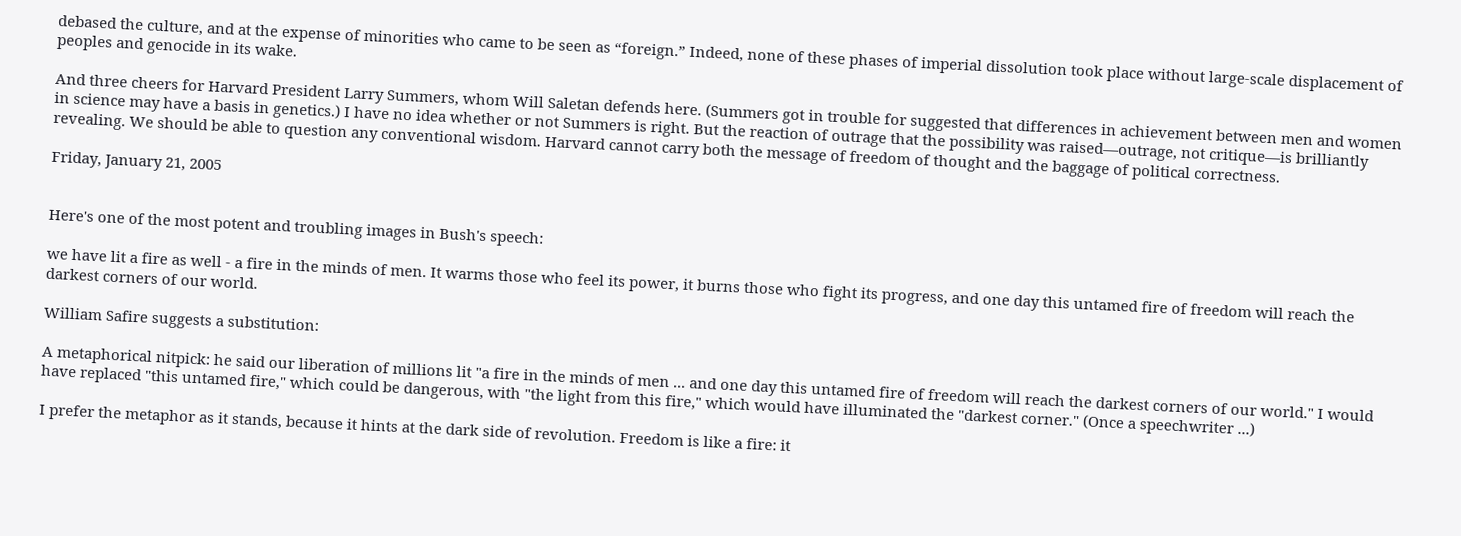debased the culture, and at the expense of minorities who came to be seen as “foreign.” Indeed, none of these phases of imperial dissolution took place without large-scale displacement of peoples and genocide in its wake.

And three cheers for Harvard President Larry Summers, whom Will Saletan defends here. (Summers got in trouble for suggested that differences in achievement between men and women in science may have a basis in genetics.) I have no idea whether or not Summers is right. But the reaction of outrage that the possibility was raised—outrage, not critique—is brilliantly revealing. We should be able to question any conventional wisdom. Harvard cannot carry both the message of freedom of thought and the baggage of political correctness.

Friday, January 21, 2005


Here's one of the most potent and troubling images in Bush's speech:

we have lit a fire as well - a fire in the minds of men. It warms those who feel its power, it burns those who fight its progress, and one day this untamed fire of freedom will reach the darkest corners of our world.

William Safire suggests a substitution:

A metaphorical nitpick: he said our liberation of millions lit "a fire in the minds of men ... and one day this untamed fire of freedom will reach the darkest corners of our world." I would have replaced "this untamed fire," which could be dangerous, with "the light from this fire," which would have illuminated the "darkest corner." (Once a speechwriter ...)

I prefer the metaphor as it stands, because it hints at the dark side of revolution. Freedom is like a fire: it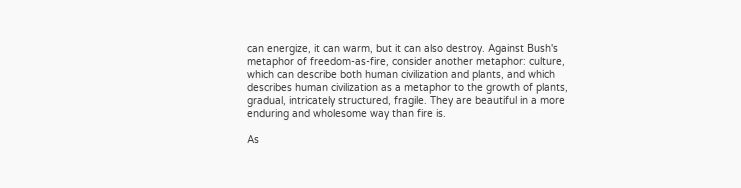can energize, it can warm, but it can also destroy. Against Bush's metaphor of freedom-as-fire, consider another metaphor: culture, which can describe both human civilization and plants, and which describes human civilization as a metaphor to the growth of plants, gradual, intricately structured, fragile. They are beautiful in a more enduring and wholesome way than fire is.

As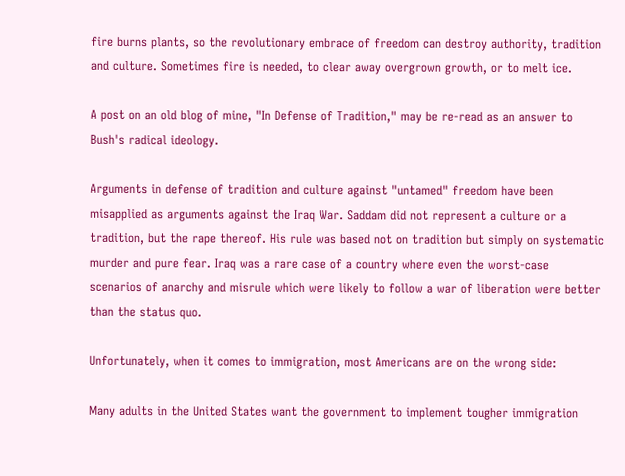fire burns plants, so the revolutionary embrace of freedom can destroy authority, tradition and culture. Sometimes fire is needed, to clear away overgrown growth, or to melt ice.

A post on an old blog of mine, "In Defense of Tradition," may be re-read as an answer to Bush's radical ideology.

Arguments in defense of tradition and culture against "untamed" freedom have been misapplied as arguments against the Iraq War. Saddam did not represent a culture or a tradition, but the rape thereof. His rule was based not on tradition but simply on systematic murder and pure fear. Iraq was a rare case of a country where even the worst-case scenarios of anarchy and misrule which were likely to follow a war of liberation were better than the status quo.

Unfortunately, when it comes to immigration, most Americans are on the wrong side:

Many adults in the United States want the government to implement tougher immigration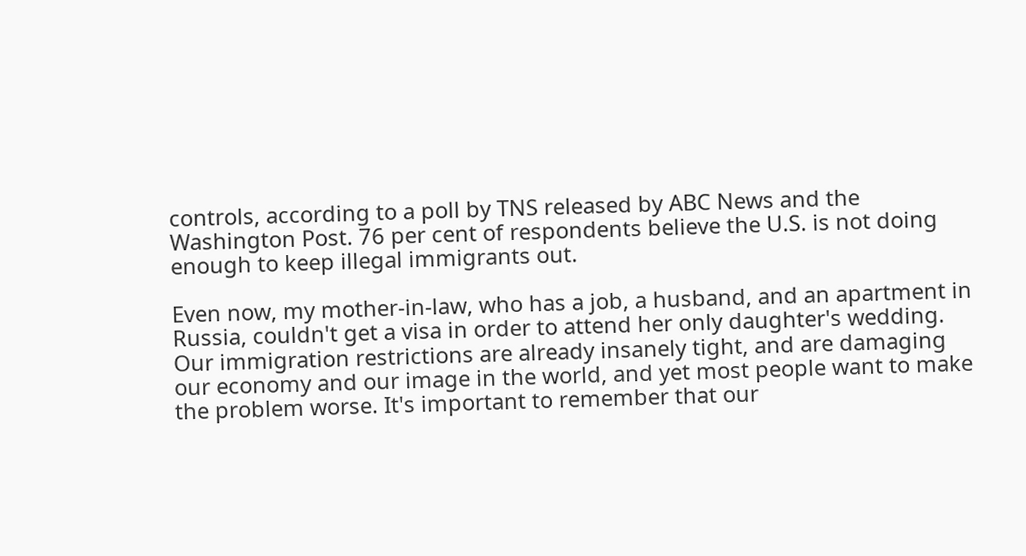controls, according to a poll by TNS released by ABC News and the Washington Post. 76 per cent of respondents believe the U.S. is not doing enough to keep illegal immigrants out.

Even now, my mother-in-law, who has a job, a husband, and an apartment in Russia, couldn't get a visa in order to attend her only daughter's wedding. Our immigration restrictions are already insanely tight, and are damaging our economy and our image in the world, and yet most people want to make the problem worse. It's important to remember that our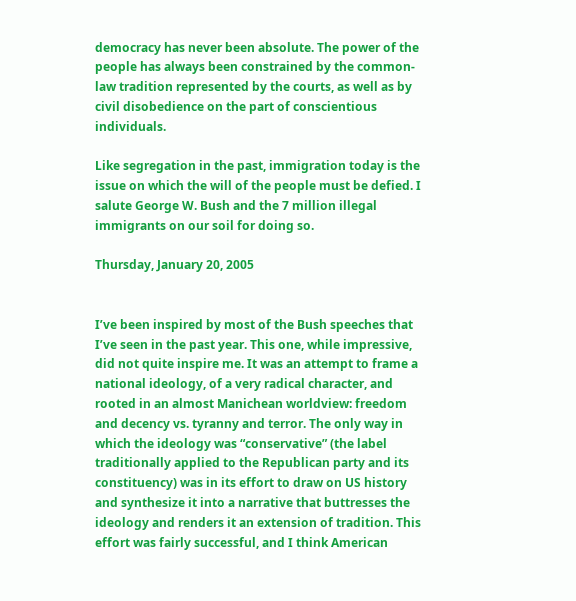democracy has never been absolute. The power of the people has always been constrained by the common-law tradition represented by the courts, as well as by civil disobedience on the part of conscientious individuals.

Like segregation in the past, immigration today is the issue on which the will of the people must be defied. I salute George W. Bush and the 7 million illegal immigrants on our soil for doing so.

Thursday, January 20, 2005


I’ve been inspired by most of the Bush speeches that I’ve seen in the past year. This one, while impressive, did not quite inspire me. It was an attempt to frame a national ideology, of a very radical character, and rooted in an almost Manichean worldview: freedom and decency vs. tyranny and terror. The only way in which the ideology was “conservative” (the label traditionally applied to the Republican party and its constituency) was in its effort to draw on US history and synthesize it into a narrative that buttresses the ideology and renders it an extension of tradition. This effort was fairly successful, and I think American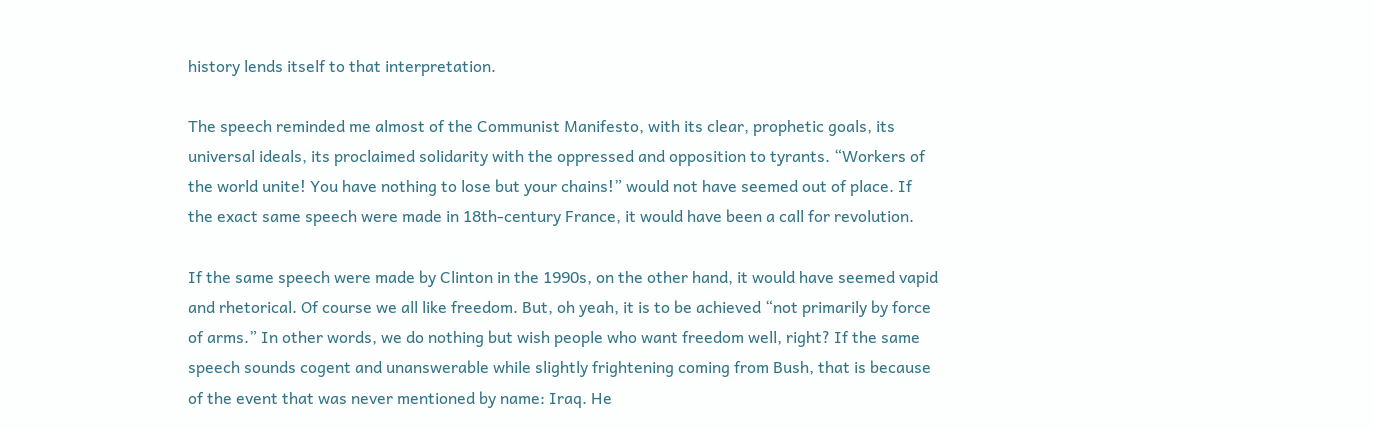history lends itself to that interpretation.

The speech reminded me almost of the Communist Manifesto, with its clear, prophetic goals, its universal ideals, its proclaimed solidarity with the oppressed and opposition to tyrants. “Workers of the world unite! You have nothing to lose but your chains!” would not have seemed out of place. If the exact same speech were made in 18th-century France, it would have been a call for revolution.

If the same speech were made by Clinton in the 1990s, on the other hand, it would have seemed vapid and rhetorical. Of course we all like freedom. But, oh yeah, it is to be achieved “not primarily by force of arms.” In other words, we do nothing but wish people who want freedom well, right? If the same speech sounds cogent and unanswerable while slightly frightening coming from Bush, that is because of the event that was never mentioned by name: Iraq. He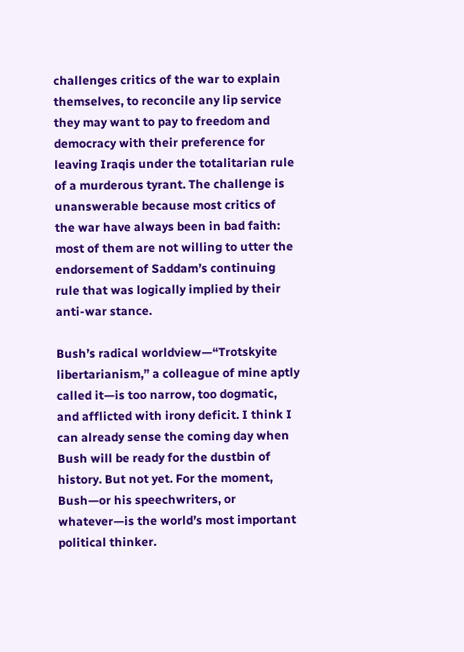challenges critics of the war to explain themselves, to reconcile any lip service they may want to pay to freedom and democracy with their preference for leaving Iraqis under the totalitarian rule of a murderous tyrant. The challenge is unanswerable because most critics of the war have always been in bad faith: most of them are not willing to utter the endorsement of Saddam’s continuing rule that was logically implied by their anti-war stance.

Bush’s radical worldview—“Trotskyite libertarianism,” a colleague of mine aptly called it—is too narrow, too dogmatic, and afflicted with irony deficit. I think I can already sense the coming day when Bush will be ready for the dustbin of history. But not yet. For the moment, Bush—or his speechwriters, or whatever—is the world’s most important political thinker.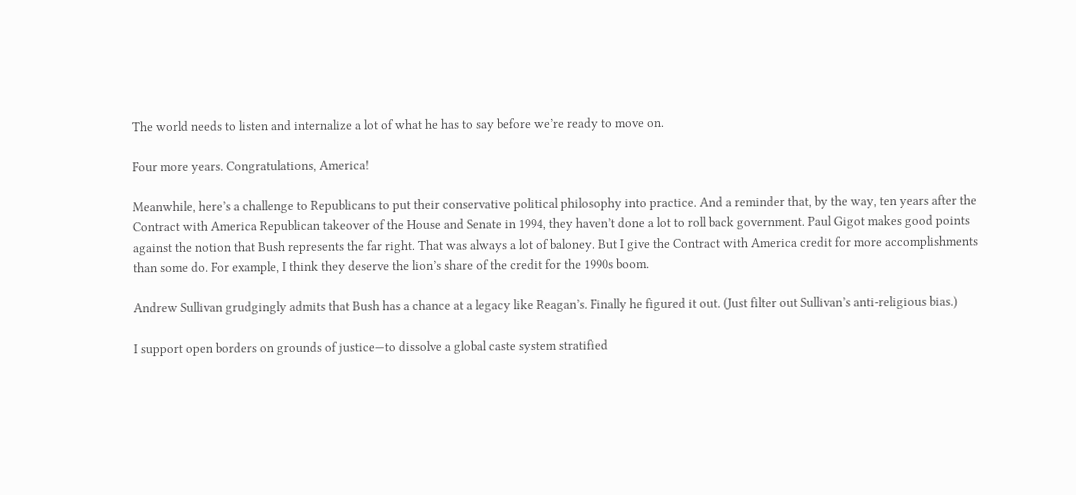The world needs to listen and internalize a lot of what he has to say before we’re ready to move on.

Four more years. Congratulations, America!

Meanwhile, here’s a challenge to Republicans to put their conservative political philosophy into practice. And a reminder that, by the way, ten years after the Contract with America Republican takeover of the House and Senate in 1994, they haven’t done a lot to roll back government. Paul Gigot makes good points against the notion that Bush represents the far right. That was always a lot of baloney. But I give the Contract with America credit for more accomplishments than some do. For example, I think they deserve the lion’s share of the credit for the 1990s boom.

Andrew Sullivan grudgingly admits that Bush has a chance at a legacy like Reagan’s. Finally he figured it out. (Just filter out Sullivan’s anti-religious bias.)

I support open borders on grounds of justice—to dissolve a global caste system stratified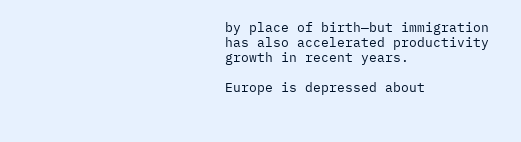by place of birth—but immigration has also accelerated productivity growth in recent years.

Europe is depressed about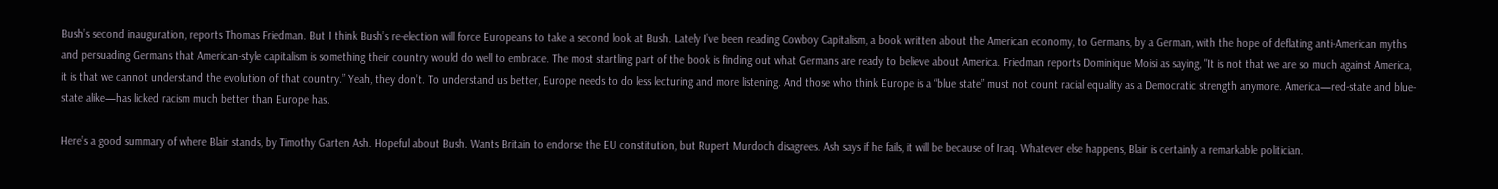Bush’s second inauguration, reports Thomas Friedman. But I think Bush’s re-election will force Europeans to take a second look at Bush. Lately I’ve been reading Cowboy Capitalism, a book written about the American economy, to Germans, by a German, with the hope of deflating anti-American myths and persuading Germans that American-style capitalism is something their country would do well to embrace. The most startling part of the book is finding out what Germans are ready to believe about America. Friedman reports Dominique Moisi as saying, "It is not that we are so much against America, it is that we cannot understand the evolution of that country.” Yeah, they don’t. To understand us better, Europe needs to do less lecturing and more listening. And those who think Europe is a “blue state” must not count racial equality as a Democratic strength anymore. America—red-state and blue-state alike—has licked racism much better than Europe has.

Here’s a good summary of where Blair stands, by Timothy Garten Ash. Hopeful about Bush. Wants Britain to endorse the EU constitution, but Rupert Murdoch disagrees. Ash says if he fails, it will be because of Iraq. Whatever else happens, Blair is certainly a remarkable politician.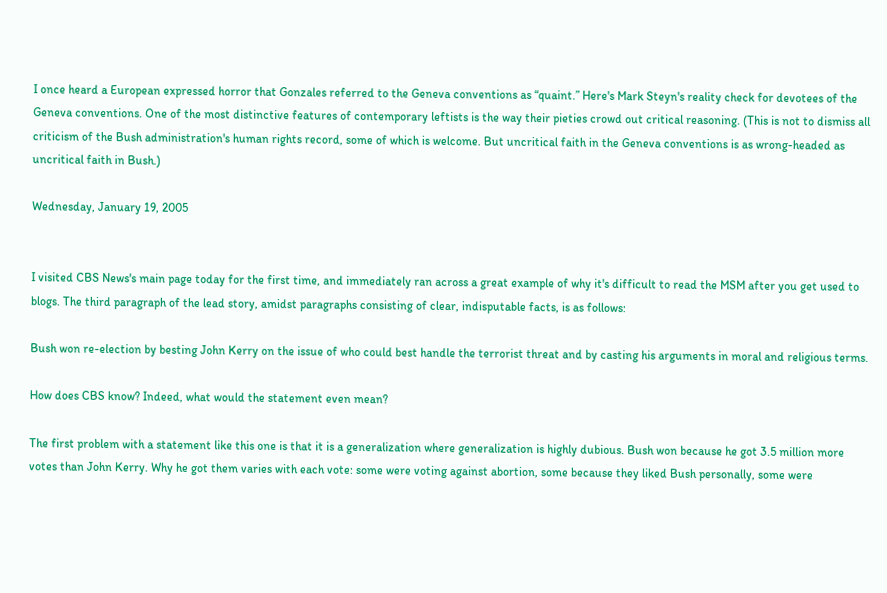I once heard a European expressed horror that Gonzales referred to the Geneva conventions as “quaint.” Here's Mark Steyn's reality check for devotees of the Geneva conventions. One of the most distinctive features of contemporary leftists is the way their pieties crowd out critical reasoning. (This is not to dismiss all criticism of the Bush administration's human rights record, some of which is welcome. But uncritical faith in the Geneva conventions is as wrong-headed as uncritical faith in Bush.)

Wednesday, January 19, 2005


I visited CBS News's main page today for the first time, and immediately ran across a great example of why it's difficult to read the MSM after you get used to blogs. The third paragraph of the lead story, amidst paragraphs consisting of clear, indisputable facts, is as follows:

Bush won re-election by besting John Kerry on the issue of who could best handle the terrorist threat and by casting his arguments in moral and religious terms.

How does CBS know? Indeed, what would the statement even mean?

The first problem with a statement like this one is that it is a generalization where generalization is highly dubious. Bush won because he got 3.5 million more votes than John Kerry. Why he got them varies with each vote: some were voting against abortion, some because they liked Bush personally, some were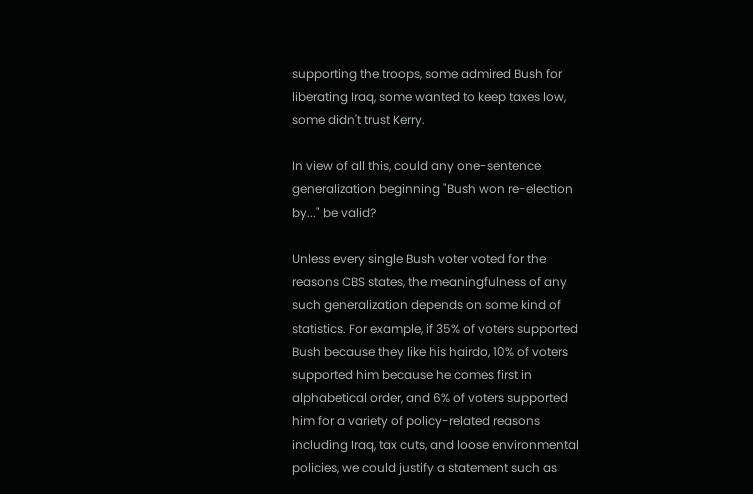supporting the troops, some admired Bush for liberating Iraq, some wanted to keep taxes low, some didn't trust Kerry.

In view of all this, could any one-sentence generalization beginning "Bush won re-election by..." be valid?

Unless every single Bush voter voted for the reasons CBS states, the meaningfulness of any such generalization depends on some kind of statistics. For example, if 35% of voters supported Bush because they like his hairdo, 10% of voters supported him because he comes first in alphabetical order, and 6% of voters supported him for a variety of policy-related reasons including Iraq, tax cuts, and loose environmental policies, we could justify a statement such as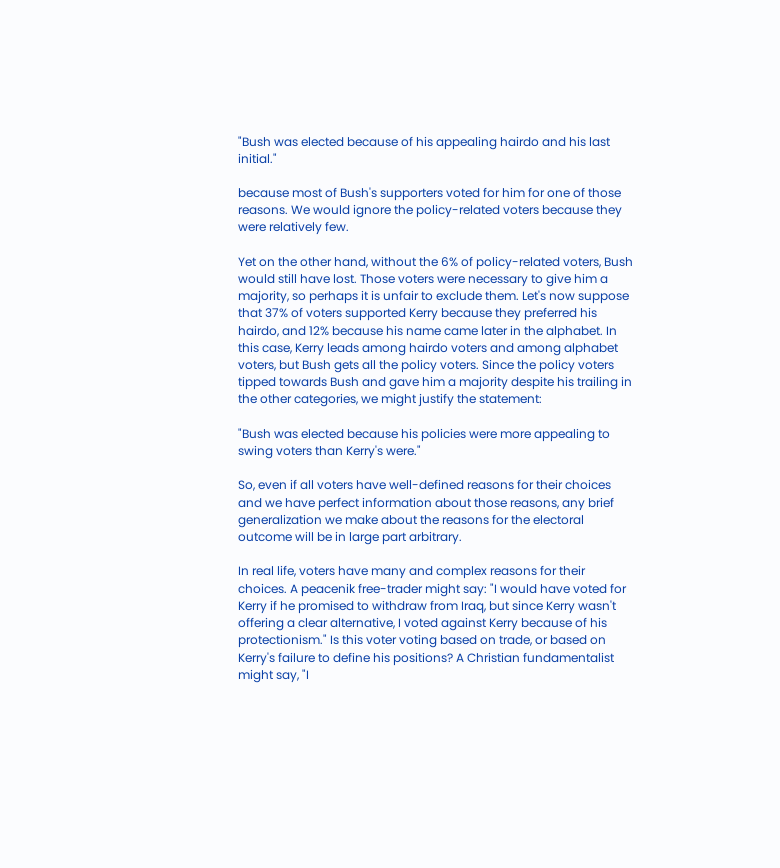"Bush was elected because of his appealing hairdo and his last initial."

because most of Bush's supporters voted for him for one of those reasons. We would ignore the policy-related voters because they were relatively few.

Yet on the other hand, without the 6% of policy-related voters, Bush would still have lost. Those voters were necessary to give him a majority, so perhaps it is unfair to exclude them. Let's now suppose that 37% of voters supported Kerry because they preferred his hairdo, and 12% because his name came later in the alphabet. In this case, Kerry leads among hairdo voters and among alphabet voters, but Bush gets all the policy voters. Since the policy voters tipped towards Bush and gave him a majority despite his trailing in the other categories, we might justify the statement:

"Bush was elected because his policies were more appealing to swing voters than Kerry's were."

So, even if all voters have well-defined reasons for their choices and we have perfect information about those reasons, any brief generalization we make about the reasons for the electoral outcome will be in large part arbitrary.

In real life, voters have many and complex reasons for their choices. A peacenik free-trader might say: "I would have voted for Kerry if he promised to withdraw from Iraq, but since Kerry wasn't offering a clear alternative, I voted against Kerry because of his protectionism." Is this voter voting based on trade, or based on Kerry's failure to define his positions? A Christian fundamentalist might say, "I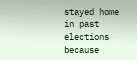stayed home in past elections because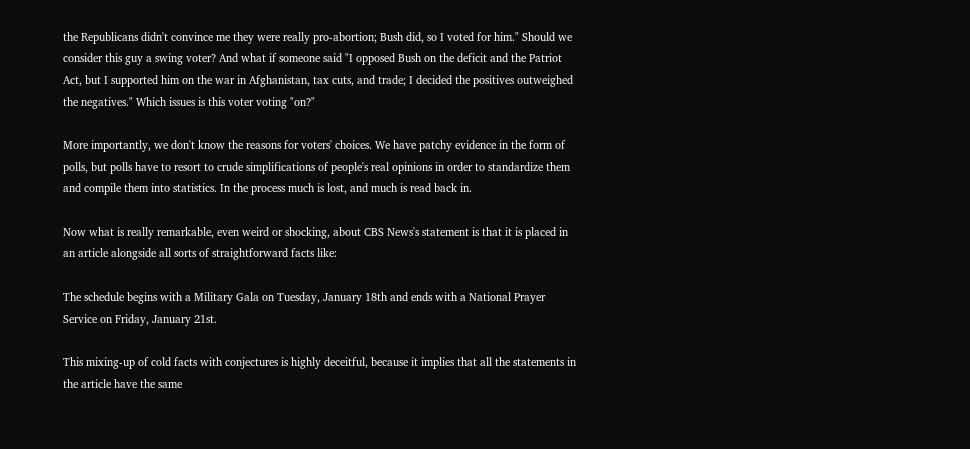the Republicans didn't convince me they were really pro-abortion; Bush did, so I voted for him." Should we consider this guy a swing voter? And what if someone said "I opposed Bush on the deficit and the Patriot Act, but I supported him on the war in Afghanistan, tax cuts, and trade; I decided the positives outweighed the negatives." Which issues is this voter voting "on?"

More importantly, we don't know the reasons for voters' choices. We have patchy evidence in the form of polls, but polls have to resort to crude simplifications of people's real opinions in order to standardize them and compile them into statistics. In the process much is lost, and much is read back in.

Now what is really remarkable, even weird or shocking, about CBS News's statement is that it is placed in an article alongside all sorts of straightforward facts like:

The schedule begins with a Military Gala on Tuesday, January 18th and ends with a National Prayer Service on Friday, January 21st.

This mixing-up of cold facts with conjectures is highly deceitful, because it implies that all the statements in the article have the same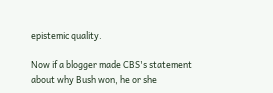epistemic quality.

Now if a blogger made CBS's statement about why Bush won, he or she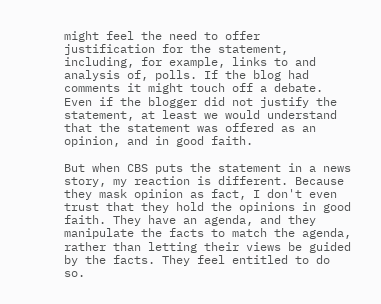might feel the need to offer justification for the statement, including, for example, links to and analysis of, polls. If the blog had comments it might touch off a debate. Even if the blogger did not justify the statement, at least we would understand that the statement was offered as an opinion, and in good faith.

But when CBS puts the statement in a news story, my reaction is different. Because they mask opinion as fact, I don't even trust that they hold the opinions in good faith. They have an agenda, and they manipulate the facts to match the agenda, rather than letting their views be guided by the facts. They feel entitled to do so.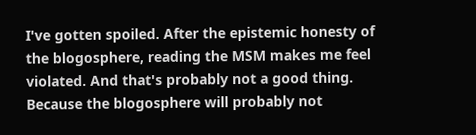I've gotten spoiled. After the epistemic honesty of the blogosphere, reading the MSM makes me feel violated. And that's probably not a good thing. Because the blogosphere will probably not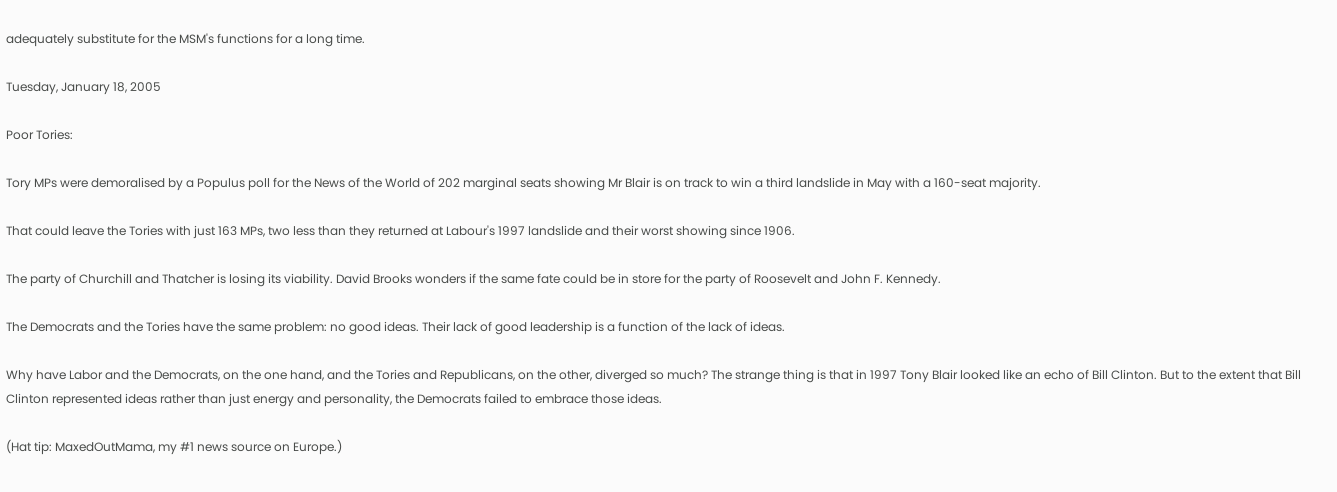adequately substitute for the MSM's functions for a long time.

Tuesday, January 18, 2005

Poor Tories:

Tory MPs were demoralised by a Populus poll for the News of the World of 202 marginal seats showing Mr Blair is on track to win a third landslide in May with a 160-seat majority.

That could leave the Tories with just 163 MPs, two less than they returned at Labour's 1997 landslide and their worst showing since 1906.

The party of Churchill and Thatcher is losing its viability. David Brooks wonders if the same fate could be in store for the party of Roosevelt and John F. Kennedy.

The Democrats and the Tories have the same problem: no good ideas. Their lack of good leadership is a function of the lack of ideas.

Why have Labor and the Democrats, on the one hand, and the Tories and Republicans, on the other, diverged so much? The strange thing is that in 1997 Tony Blair looked like an echo of Bill Clinton. But to the extent that Bill Clinton represented ideas rather than just energy and personality, the Democrats failed to embrace those ideas.

(Hat tip: MaxedOutMama, my #1 news source on Europe.)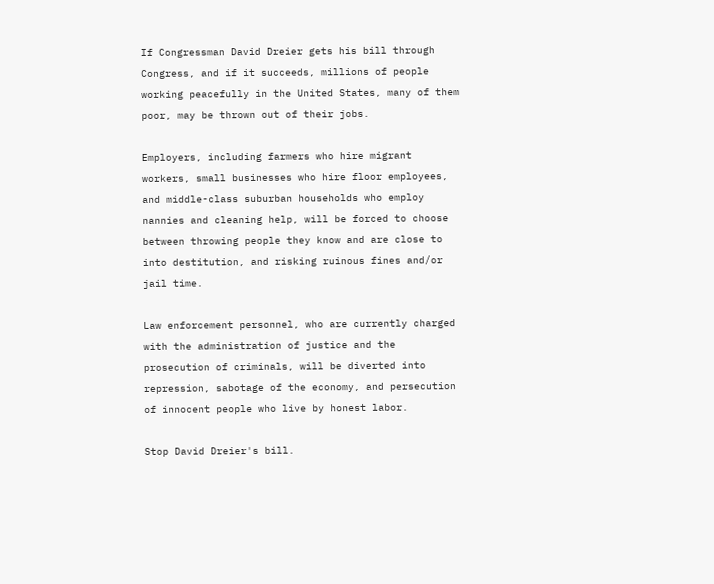If Congressman David Dreier gets his bill through Congress, and if it succeeds, millions of people working peacefully in the United States, many of them poor, may be thrown out of their jobs.

Employers, including farmers who hire migrant workers, small businesses who hire floor employees, and middle-class suburban households who employ nannies and cleaning help, will be forced to choose between throwing people they know and are close to into destitution, and risking ruinous fines and/or jail time.

Law enforcement personnel, who are currently charged with the administration of justice and the prosecution of criminals, will be diverted into repression, sabotage of the economy, and persecution of innocent people who live by honest labor.

Stop David Dreier's bill.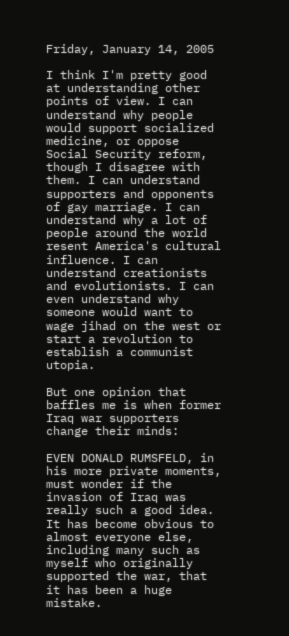Friday, January 14, 2005

I think I'm pretty good at understanding other points of view. I can understand why people would support socialized medicine, or oppose Social Security reform, though I disagree with them. I can understand supporters and opponents of gay marriage. I can understand why a lot of people around the world resent America's cultural influence. I can understand creationists and evolutionists. I can even understand why someone would want to wage jihad on the west or start a revolution to establish a communist utopia.

But one opinion that baffles me is when former Iraq war supporters change their minds:

EVEN DONALD RUMSFELD, in his more private moments, must wonder if the invasion of Iraq was really such a good idea. It has become obvious to almost everyone else, including many such as myself who originally supported the war, that it has been a huge mistake.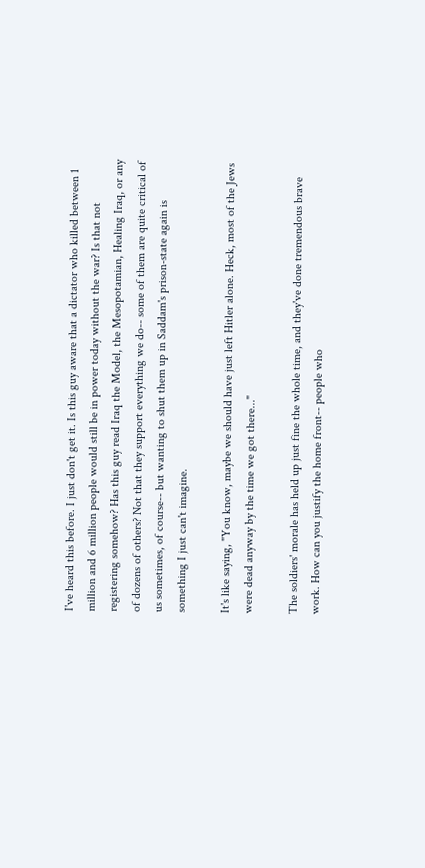I've heard this before. I just don't get it. Is this guy aware that a dictator who killed between 1 million and 6 million people would still be in power today without the war? Is that not registering somehow? Has this guy read Iraq the Model, the Mesopotamian, Healing Iraq, or any of dozens of others? Not that they support everything we do-- some of them are quite critical of us sometimes, of course-- but wanting to shut them up in Saddam's prison-state again is something I just can't imagine.

It's like saying, "You know, maybe we should have just left Hitler alone. Heck, most of the Jews were dead anyway by the time we got there..."

The soldiers' morale has held up just fine the whole time, and they've done tremendous brave work. How can you justify the home front-- people who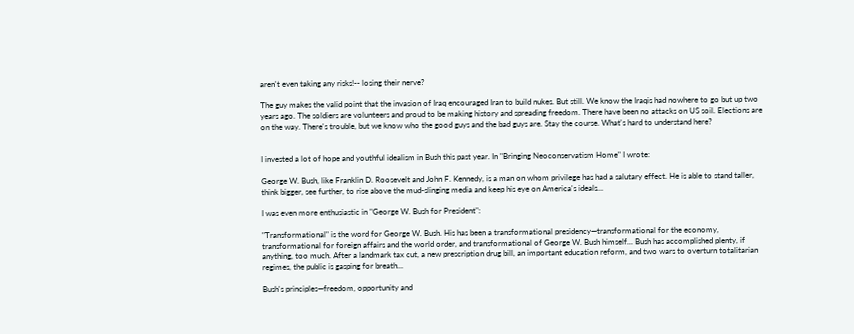aren't even taking any risks!-- losing their nerve?

The guy makes the valid point that the invasion of Iraq encouraged Iran to build nukes. But still. We know the Iraqis had nowhere to go but up two years ago. The soldiers are volunteers and proud to be making history and spreading freedom. There have been no attacks on US soil. Elections are on the way. There's trouble, but we know who the good guys and the bad guys are. Stay the course. What's hard to understand here?


I invested a lot of hope and youthful idealism in Bush this past year. In "Bringing Neoconservatism Home" I wrote:

George W. Bush, like Franklin D. Roosevelt and John F. Kennedy, is a man on whom privilege has had a salutary effect. He is able to stand taller, think bigger, see further, to rise above the mud-slinging media and keep his eye on America's ideals...

I was even more enthusiastic in "George W. Bush for President":

"Transformational" is the word for George W. Bush. His has been a transformational presidency—transformational for the economy, transformational for foreign affairs and the world order, and transformational of George W. Bush himself... Bush has accomplished plenty, if anything, too much. After a landmark tax cut, a new prescription drug bill, an important education reform, and two wars to overturn totalitarian regimes, the public is gasping for breath...

Bush's principles—freedom, opportunity and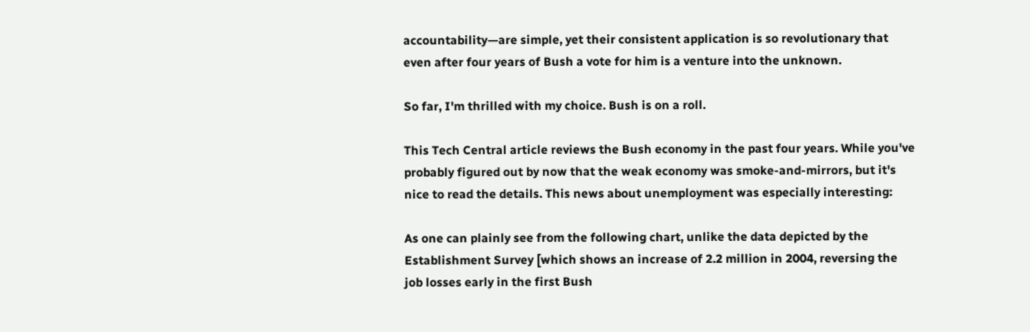accountability—are simple, yet their consistent application is so revolutionary that even after four years of Bush a vote for him is a venture into the unknown.

So far, I'm thrilled with my choice. Bush is on a roll.

This Tech Central article reviews the Bush economy in the past four years. While you've probably figured out by now that the weak economy was smoke-and-mirrors, but it's nice to read the details. This news about unemployment was especially interesting:

As one can plainly see from the following chart, unlike the data depicted by the Establishment Survey [which shows an increase of 2.2 million in 2004, reversing the job losses early in the first Bush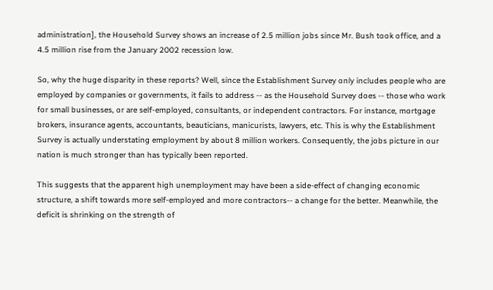administration], the Household Survey shows an increase of 2.5 million jobs since Mr. Bush took office, and a 4.5 million rise from the January 2002 recession low.

So, why the huge disparity in these reports? Well, since the Establishment Survey only includes people who are employed by companies or governments, it fails to address -- as the Household Survey does -- those who work for small businesses, or are self-employed, consultants, or independent contractors. For instance, mortgage brokers, insurance agents, accountants, beauticians, manicurists, lawyers, etc. This is why the Establishment Survey is actually understating employment by about 8 million workers. Consequently, the jobs picture in our nation is much stronger than has typically been reported.

This suggests that the apparent high unemployment may have been a side-effect of changing economic structure, a shift towards more self-employed and more contractors-- a change for the better. Meanwhile, the deficit is shrinking on the strength of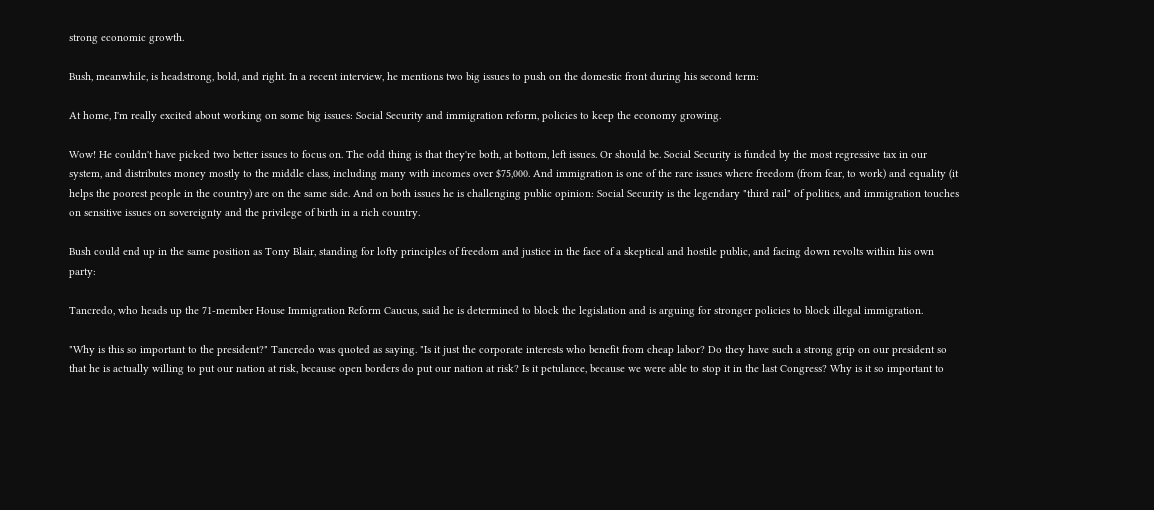strong economic growth.

Bush, meanwhile, is headstrong, bold, and right. In a recent interview, he mentions two big issues to push on the domestic front during his second term:

At home, I'm really excited about working on some big issues: Social Security and immigration reform, policies to keep the economy growing.

Wow! He couldn't have picked two better issues to focus on. The odd thing is that they're both, at bottom, left issues. Or should be. Social Security is funded by the most regressive tax in our system, and distributes money mostly to the middle class, including many with incomes over $75,000. And immigration is one of the rare issues where freedom (from fear, to work) and equality (it helps the poorest people in the country) are on the same side. And on both issues he is challenging public opinion: Social Security is the legendary "third rail" of politics, and immigration touches on sensitive issues on sovereignty and the privilege of birth in a rich country.

Bush could end up in the same position as Tony Blair, standing for lofty principles of freedom and justice in the face of a skeptical and hostile public, and facing down revolts within his own party:

Tancredo, who heads up the 71-member House Immigration Reform Caucus, said he is determined to block the legislation and is arguing for stronger policies to block illegal immigration.

"Why is this so important to the president?" Tancredo was quoted as saying. "Is it just the corporate interests who benefit from cheap labor? Do they have such a strong grip on our president so that he is actually willing to put our nation at risk, because open borders do put our nation at risk? Is it petulance, because we were able to stop it in the last Congress? Why is it so important to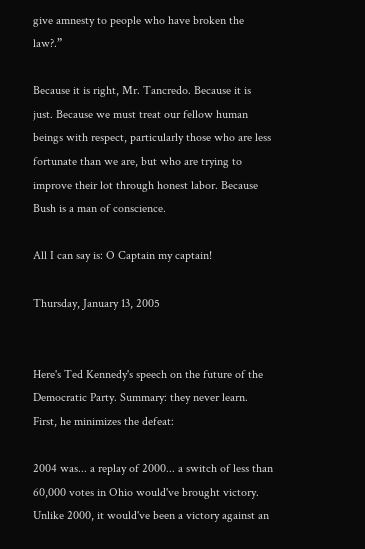give amnesty to people who have broken the law?.”

Because it is right, Mr. Tancredo. Because it is just. Because we must treat our fellow human beings with respect, particularly those who are less fortunate than we are, but who are trying to improve their lot through honest labor. Because Bush is a man of conscience.

All I can say is: O Captain my captain!

Thursday, January 13, 2005


Here's Ted Kennedy's speech on the future of the Democratic Party. Summary: they never learn. First, he minimizes the defeat:

2004 was... a replay of 2000... a switch of less than 60,000 votes in Ohio would've brought victory. Unlike 2000, it would've been a victory against an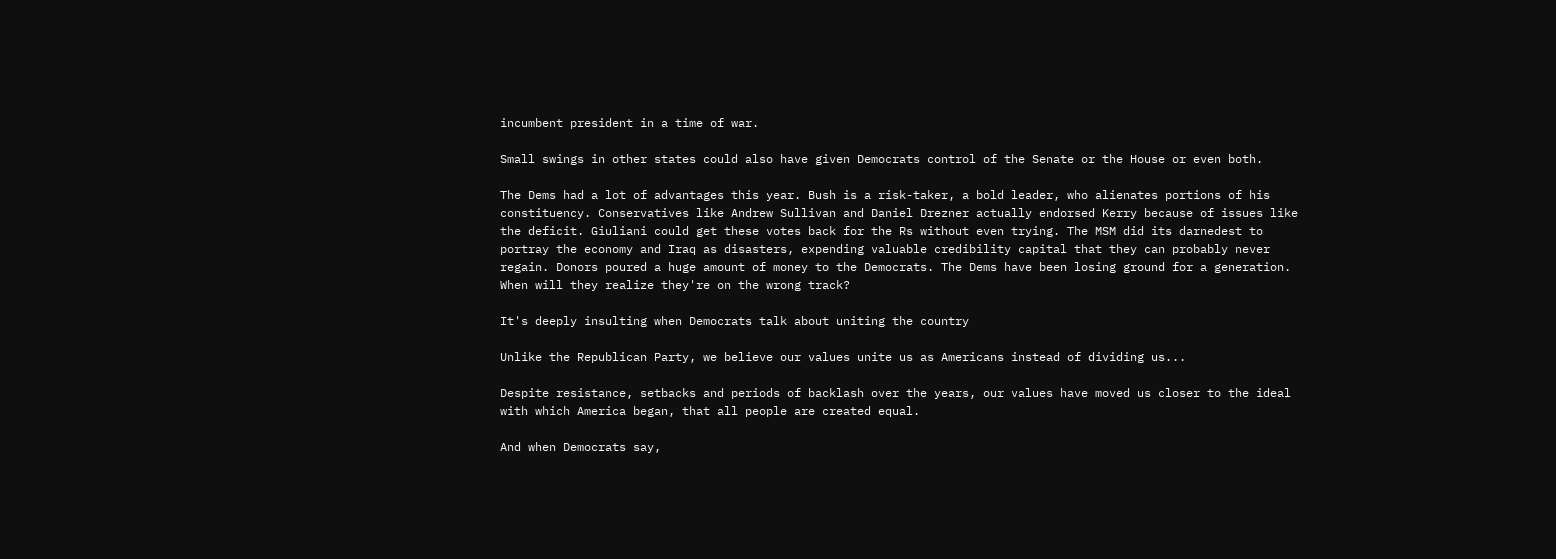incumbent president in a time of war.

Small swings in other states could also have given Democrats control of the Senate or the House or even both.

The Dems had a lot of advantages this year. Bush is a risk-taker, a bold leader, who alienates portions of his constituency. Conservatives like Andrew Sullivan and Daniel Drezner actually endorsed Kerry because of issues like the deficit. Giuliani could get these votes back for the Rs without even trying. The MSM did its darnedest to portray the economy and Iraq as disasters, expending valuable credibility capital that they can probably never regain. Donors poured a huge amount of money to the Democrats. The Dems have been losing ground for a generation. When will they realize they're on the wrong track?

It's deeply insulting when Democrats talk about uniting the country

Unlike the Republican Party, we believe our values unite us as Americans instead of dividing us...

Despite resistance, setbacks and periods of backlash over the years, our values have moved us closer to the ideal with which America began, that all people are created equal.

And when Democrats say,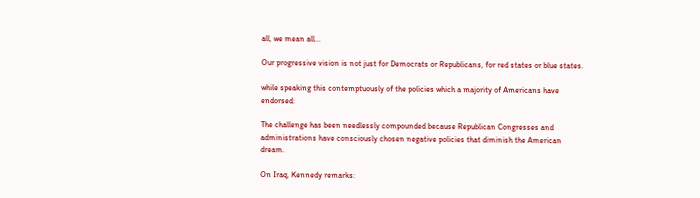all, we mean all...

Our progressive vision is not just for Democrats or Republicans, for red states or blue states.

while speaking this contemptuously of the policies which a majority of Americans have endorsed:

The challenge has been needlessly compounded because Republican Congresses and administrations have consciously chosen negative policies that diminish the American dream.

On Iraq, Kennedy remarks: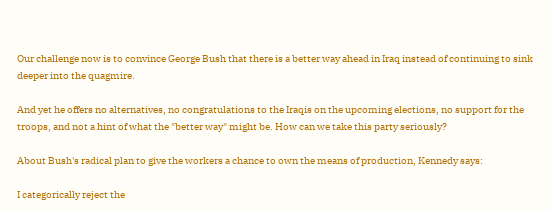Our challenge now is to convince George Bush that there is a better way ahead in Iraq instead of continuing to sink deeper into the quagmire.

And yet he offers no alternatives, no congratulations to the Iraqis on the upcoming elections, no support for the troops, and not a hint of what the "better way" might be. How can we take this party seriously?

About Bush's radical plan to give the workers a chance to own the means of production, Kennedy says:

I categorically reject the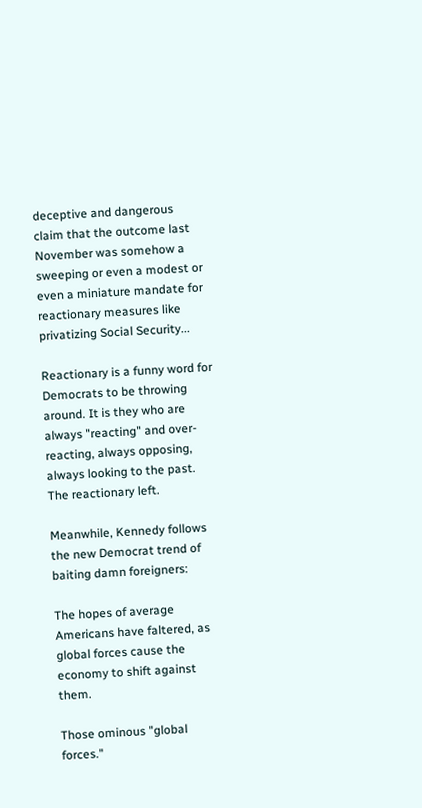deceptive and dangerous claim that the outcome last November was somehow a sweeping or even a modest or even a miniature mandate for reactionary measures like privatizing Social Security...

Reactionary is a funny word for Democrats to be throwing around. It is they who are always "reacting" and over-reacting, always opposing, always looking to the past. The reactionary left.

Meanwhile, Kennedy follows the new Democrat trend of baiting damn foreigners:

The hopes of average Americans have faltered, as global forces cause the economy to shift against them.

Those ominous "global forces."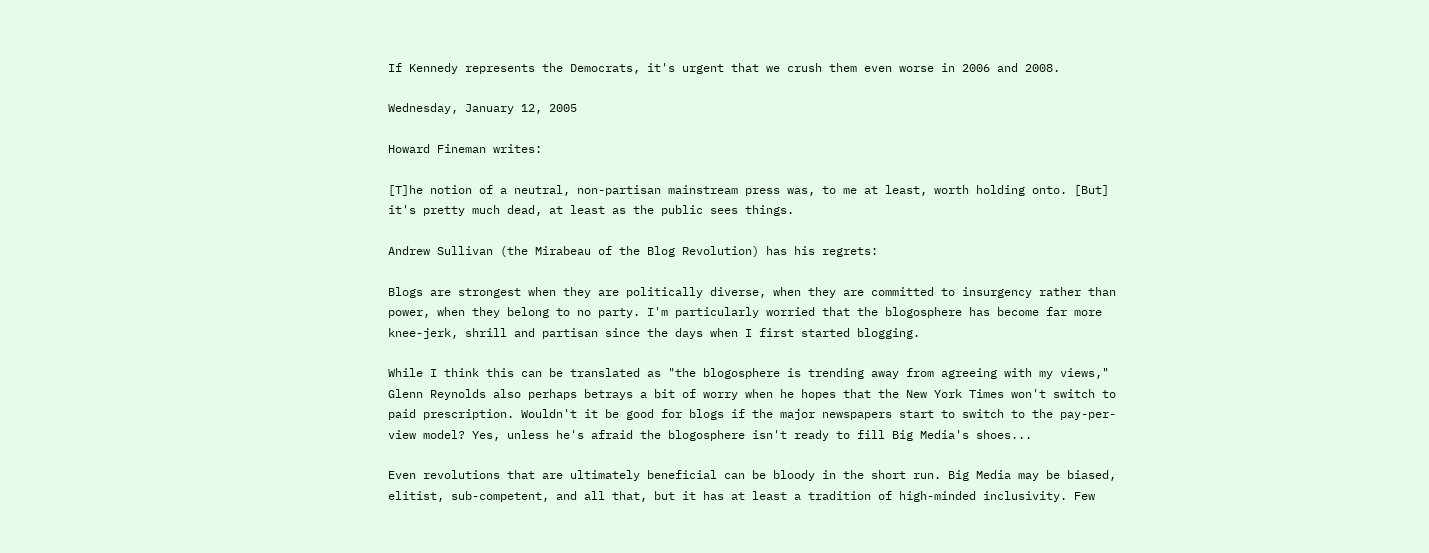If Kennedy represents the Democrats, it's urgent that we crush them even worse in 2006 and 2008.

Wednesday, January 12, 2005

Howard Fineman writes:

[T]he notion of a neutral, non-partisan mainstream press was, to me at least, worth holding onto. [But] it's pretty much dead, at least as the public sees things.

Andrew Sullivan (the Mirabeau of the Blog Revolution) has his regrets:

Blogs are strongest when they are politically diverse, when they are committed to insurgency rather than power, when they belong to no party. I'm particularly worried that the blogosphere has become far more knee-jerk, shrill and partisan since the days when I first started blogging.

While I think this can be translated as "the blogosphere is trending away from agreeing with my views," Glenn Reynolds also perhaps betrays a bit of worry when he hopes that the New York Times won't switch to paid prescription. Wouldn't it be good for blogs if the major newspapers start to switch to the pay-per-view model? Yes, unless he's afraid the blogosphere isn't ready to fill Big Media's shoes...

Even revolutions that are ultimately beneficial can be bloody in the short run. Big Media may be biased, elitist, sub-competent, and all that, but it has at least a tradition of high-minded inclusivity. Few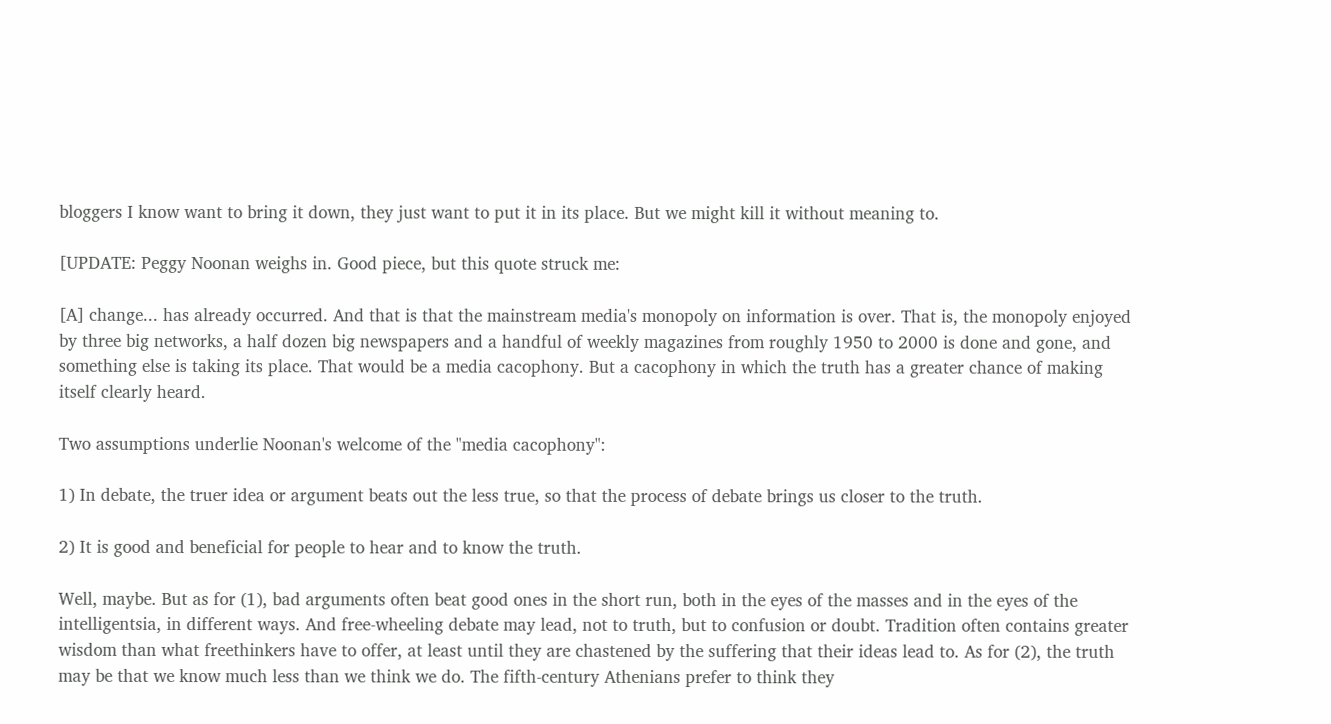bloggers I know want to bring it down, they just want to put it in its place. But we might kill it without meaning to.

[UPDATE: Peggy Noonan weighs in. Good piece, but this quote struck me:

[A] change... has already occurred. And that is that the mainstream media's monopoly on information is over. That is, the monopoly enjoyed by three big networks, a half dozen big newspapers and a handful of weekly magazines from roughly 1950 to 2000 is done and gone, and something else is taking its place. That would be a media cacophony. But a cacophony in which the truth has a greater chance of making itself clearly heard.

Two assumptions underlie Noonan's welcome of the "media cacophony":

1) In debate, the truer idea or argument beats out the less true, so that the process of debate brings us closer to the truth.

2) It is good and beneficial for people to hear and to know the truth.

Well, maybe. But as for (1), bad arguments often beat good ones in the short run, both in the eyes of the masses and in the eyes of the intelligentsia, in different ways. And free-wheeling debate may lead, not to truth, but to confusion or doubt. Tradition often contains greater wisdom than what freethinkers have to offer, at least until they are chastened by the suffering that their ideas lead to. As for (2), the truth may be that we know much less than we think we do. The fifth-century Athenians prefer to think they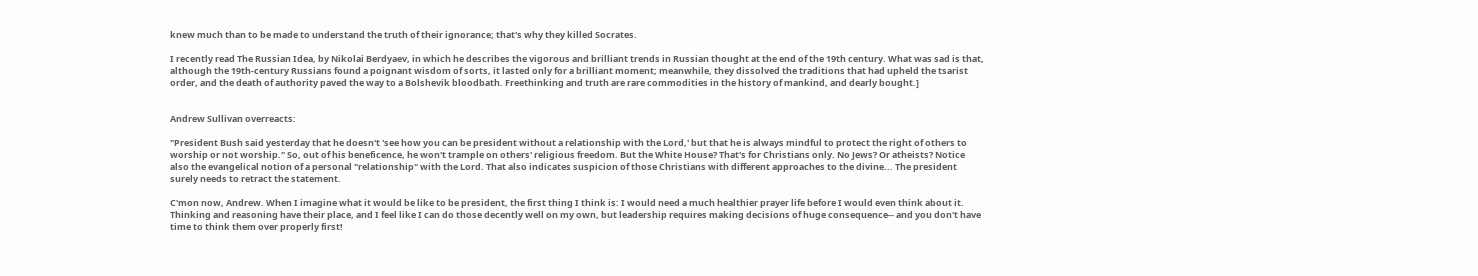knew much than to be made to understand the truth of their ignorance; that's why they killed Socrates.

I recently read The Russian Idea, by Nikolai Berdyaev, in which he describes the vigorous and brilliant trends in Russian thought at the end of the 19th century. What was sad is that, although the 19th-century Russians found a poignant wisdom of sorts, it lasted only for a brilliant moment; meanwhile, they dissolved the traditions that had upheld the tsarist order, and the death of authority paved the way to a Bolshevik bloodbath. Freethinking and truth are rare commodities in the history of mankind, and dearly bought.]


Andrew Sullivan overreacts:

"President Bush said yesterday that he doesn't 'see how you can be president without a relationship with the Lord,' but that he is always mindful to protect the right of others to worship or not worship." So, out of his beneficence, he won't trample on others' religious freedom. But the White House? That's for Christians only. No Jews? Or atheists? Notice also the evangelical notion of a personal "relationship" with the Lord. That also indicates suspicion of those Christians with different approaches to the divine... The president surely needs to retract the statement.

C'mon now, Andrew. When I imagine what it would be like to be president, the first thing I think is: I would need a much healthier prayer life before I would even think about it. Thinking and reasoning have their place, and I feel like I can do those decently well on my own, but leadership requires making decisions of huge consequence-- and you don't have time to think them over properly first!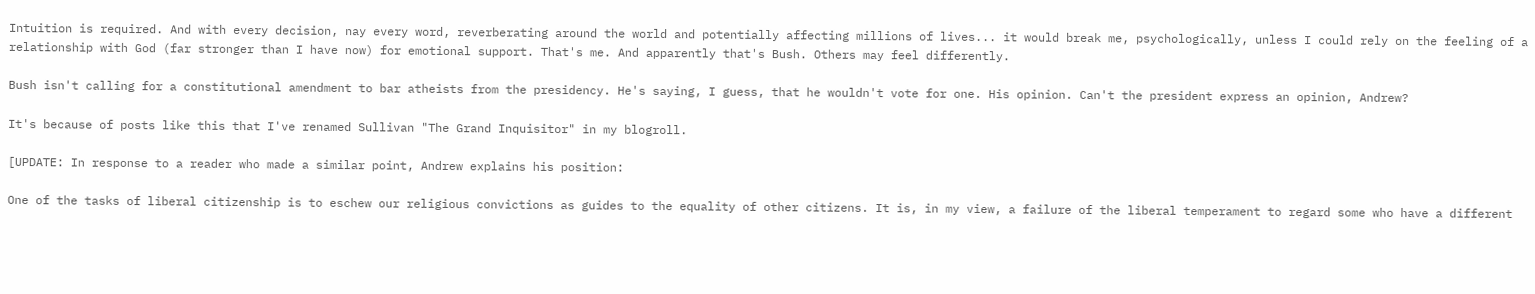Intuition is required. And with every decision, nay every word, reverberating around the world and potentially affecting millions of lives... it would break me, psychologically, unless I could rely on the feeling of a relationship with God (far stronger than I have now) for emotional support. That's me. And apparently that's Bush. Others may feel differently.

Bush isn't calling for a constitutional amendment to bar atheists from the presidency. He's saying, I guess, that he wouldn't vote for one. His opinion. Can't the president express an opinion, Andrew?

It's because of posts like this that I've renamed Sullivan "The Grand Inquisitor" in my blogroll.

[UPDATE: In response to a reader who made a similar point, Andrew explains his position:

One of the tasks of liberal citizenship is to eschew our religious convictions as guides to the equality of other citizens. It is, in my view, a failure of the liberal temperament to regard some who have a different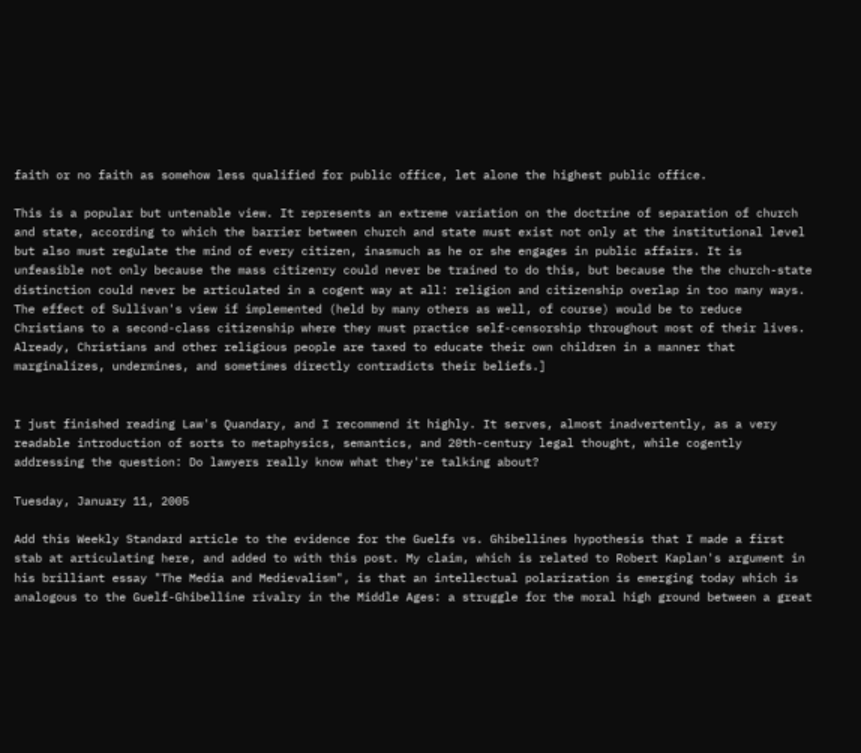faith or no faith as somehow less qualified for public office, let alone the highest public office.

This is a popular but untenable view. It represents an extreme variation on the doctrine of separation of church and state, according to which the barrier between church and state must exist not only at the institutional level but also must regulate the mind of every citizen, inasmuch as he or she engages in public affairs. It is unfeasible not only because the mass citizenry could never be trained to do this, but because the the church-state distinction could never be articulated in a cogent way at all: religion and citizenship overlap in too many ways. The effect of Sullivan's view if implemented (held by many others as well, of course) would be to reduce Christians to a second-class citizenship where they must practice self-censorship throughout most of their lives. Already, Christians and other religious people are taxed to educate their own children in a manner that marginalizes, undermines, and sometimes directly contradicts their beliefs.]


I just finished reading Law's Quandary, and I recommend it highly. It serves, almost inadvertently, as a very readable introduction of sorts to metaphysics, semantics, and 20th-century legal thought, while cogently addressing the question: Do lawyers really know what they're talking about?

Tuesday, January 11, 2005

Add this Weekly Standard article to the evidence for the Guelfs vs. Ghibellines hypothesis that I made a first stab at articulating here, and added to with this post. My claim, which is related to Robert Kaplan's argument in his brilliant essay "The Media and Medievalism", is that an intellectual polarization is emerging today which is analogous to the Guelf-Ghibelline rivalry in the Middle Ages: a struggle for the moral high ground between a great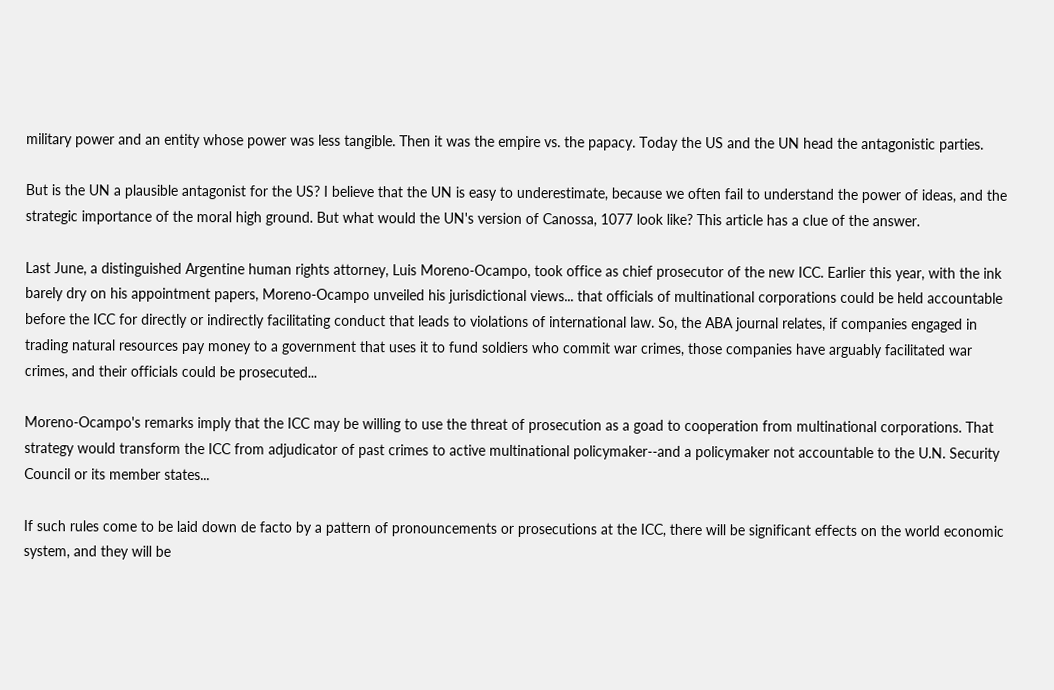military power and an entity whose power was less tangible. Then it was the empire vs. the papacy. Today the US and the UN head the antagonistic parties.

But is the UN a plausible antagonist for the US? I believe that the UN is easy to underestimate, because we often fail to understand the power of ideas, and the strategic importance of the moral high ground. But what would the UN's version of Canossa, 1077 look like? This article has a clue of the answer.

Last June, a distinguished Argentine human rights attorney, Luis Moreno-Ocampo, took office as chief prosecutor of the new ICC. Earlier this year, with the ink barely dry on his appointment papers, Moreno-Ocampo unveiled his jurisdictional views... that officials of multinational corporations could be held accountable before the ICC for directly or indirectly facilitating conduct that leads to violations of international law. So, the ABA journal relates, if companies engaged in trading natural resources pay money to a government that uses it to fund soldiers who commit war crimes, those companies have arguably facilitated war crimes, and their officials could be prosecuted...

Moreno-Ocampo's remarks imply that the ICC may be willing to use the threat of prosecution as a goad to cooperation from multinational corporations. That strategy would transform the ICC from adjudicator of past crimes to active multinational policymaker--and a policymaker not accountable to the U.N. Security Council or its member states...

If such rules come to be laid down de facto by a pattern of pronouncements or prosecutions at the ICC, there will be significant effects on the world economic system, and they will be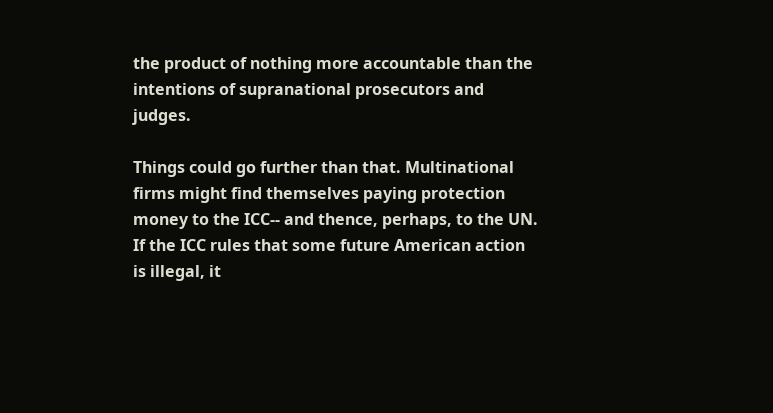the product of nothing more accountable than the intentions of supranational prosecutors and judges.

Things could go further than that. Multinational firms might find themselves paying protection money to the ICC-- and thence, perhaps, to the UN. If the ICC rules that some future American action is illegal, it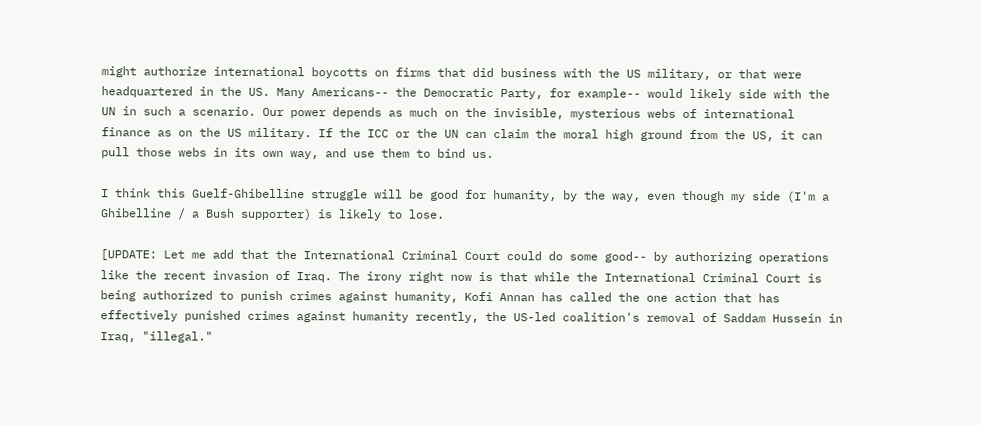might authorize international boycotts on firms that did business with the US military, or that were headquartered in the US. Many Americans-- the Democratic Party, for example-- would likely side with the UN in such a scenario. Our power depends as much on the invisible, mysterious webs of international finance as on the US military. If the ICC or the UN can claim the moral high ground from the US, it can pull those webs in its own way, and use them to bind us.

I think this Guelf-Ghibelline struggle will be good for humanity, by the way, even though my side (I'm a Ghibelline / a Bush supporter) is likely to lose.

[UPDATE: Let me add that the International Criminal Court could do some good-- by authorizing operations like the recent invasion of Iraq. The irony right now is that while the International Criminal Court is being authorized to punish crimes against humanity, Kofi Annan has called the one action that has effectively punished crimes against humanity recently, the US-led coalition's removal of Saddam Hussein in Iraq, "illegal."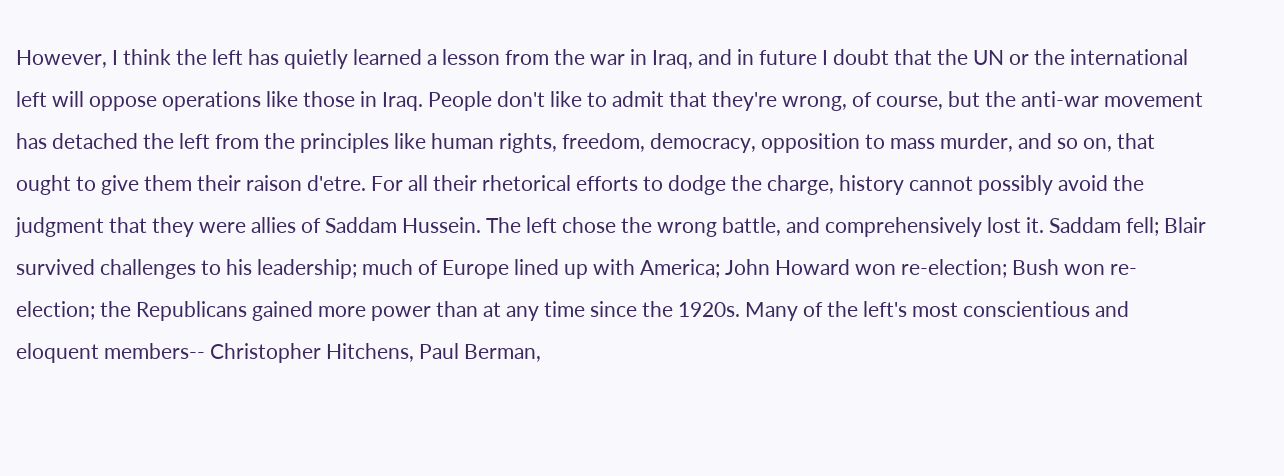However, I think the left has quietly learned a lesson from the war in Iraq, and in future I doubt that the UN or the international left will oppose operations like those in Iraq. People don't like to admit that they're wrong, of course, but the anti-war movement has detached the left from the principles like human rights, freedom, democracy, opposition to mass murder, and so on, that ought to give them their raison d'etre. For all their rhetorical efforts to dodge the charge, history cannot possibly avoid the judgment that they were allies of Saddam Hussein. The left chose the wrong battle, and comprehensively lost it. Saddam fell; Blair survived challenges to his leadership; much of Europe lined up with America; John Howard won re-election; Bush won re-election; the Republicans gained more power than at any time since the 1920s. Many of the left's most conscientious and eloquent members-- Christopher Hitchens, Paul Berman,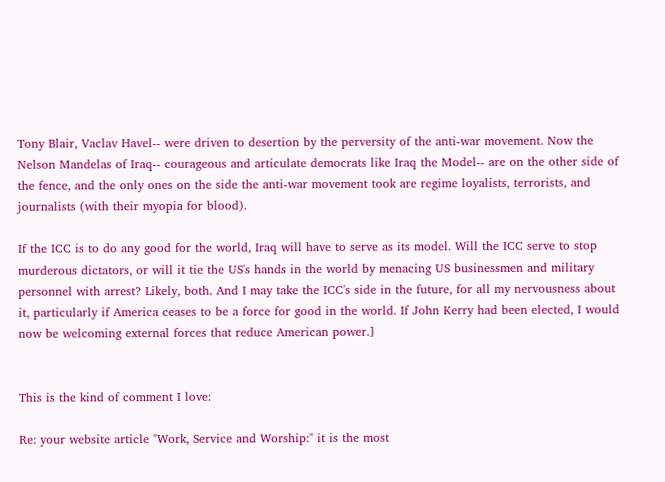Tony Blair, Vaclav Havel-- were driven to desertion by the perversity of the anti-war movement. Now the Nelson Mandelas of Iraq-- courageous and articulate democrats like Iraq the Model-- are on the other side of the fence, and the only ones on the side the anti-war movement took are regime loyalists, terrorists, and journalists (with their myopia for blood).

If the ICC is to do any good for the world, Iraq will have to serve as its model. Will the ICC serve to stop murderous dictators, or will it tie the US's hands in the world by menacing US businessmen and military personnel with arrest? Likely, both. And I may take the ICC's side in the future, for all my nervousness about it, particularly if America ceases to be a force for good in the world. If John Kerry had been elected, I would now be welcoming external forces that reduce American power.]


This is the kind of comment I love:

Re: your website article "Work, Service and Worship:" it is the most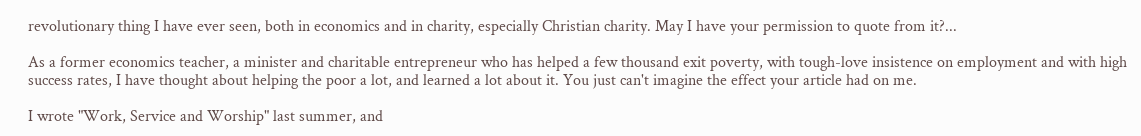revolutionary thing I have ever seen, both in economics and in charity, especially Christian charity. May I have your permission to quote from it?...

As a former economics teacher, a minister and charitable entrepreneur who has helped a few thousand exit poverty, with tough-love insistence on employment and with high success rates, I have thought about helping the poor a lot, and learned a lot about it. You just can't imagine the effect your article had on me.

I wrote "Work, Service and Worship" last summer, and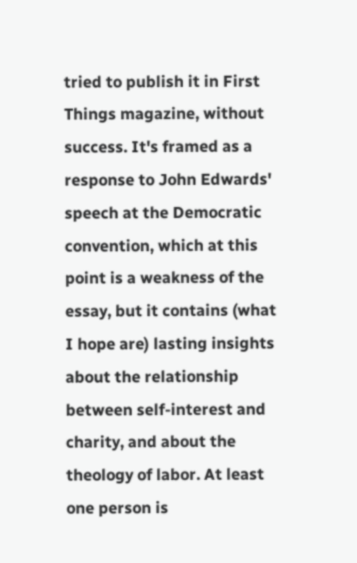tried to publish it in First Things magazine, without success. It's framed as a response to John Edwards' speech at the Democratic convention, which at this point is a weakness of the essay, but it contains (what I hope are) lasting insights about the relationship between self-interest and charity, and about the theology of labor. At least one person is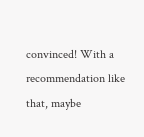convinced! With a recommendation like that, maybe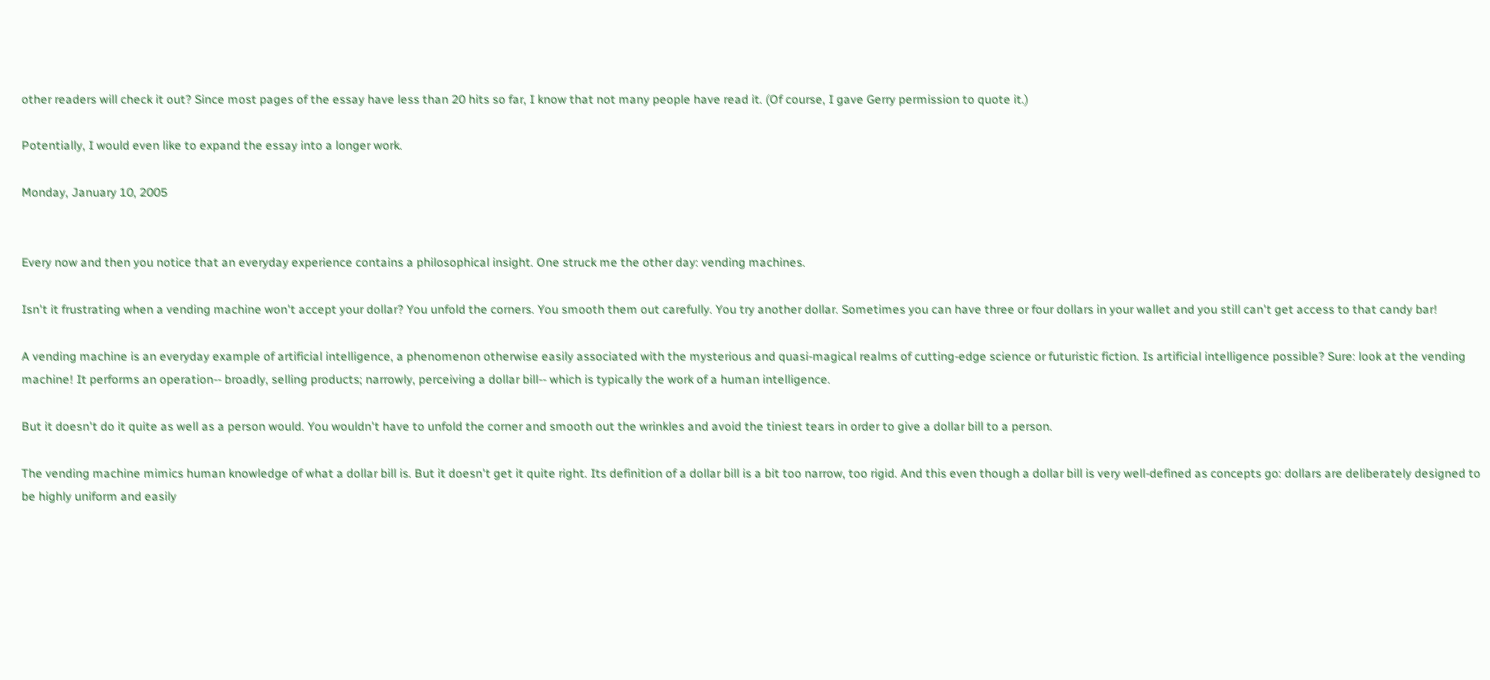other readers will check it out? Since most pages of the essay have less than 20 hits so far, I know that not many people have read it. (Of course, I gave Gerry permission to quote it.)

Potentially, I would even like to expand the essay into a longer work.

Monday, January 10, 2005


Every now and then you notice that an everyday experience contains a philosophical insight. One struck me the other day: vending machines.

Isn't it frustrating when a vending machine won't accept your dollar? You unfold the corners. You smooth them out carefully. You try another dollar. Sometimes you can have three or four dollars in your wallet and you still can't get access to that candy bar!

A vending machine is an everyday example of artificial intelligence, a phenomenon otherwise easily associated with the mysterious and quasi-magical realms of cutting-edge science or futuristic fiction. Is artificial intelligence possible? Sure: look at the vending machine! It performs an operation-- broadly, selling products; narrowly, perceiving a dollar bill-- which is typically the work of a human intelligence.

But it doesn't do it quite as well as a person would. You wouldn't have to unfold the corner and smooth out the wrinkles and avoid the tiniest tears in order to give a dollar bill to a person.

The vending machine mimics human knowledge of what a dollar bill is. But it doesn't get it quite right. Its definition of a dollar bill is a bit too narrow, too rigid. And this even though a dollar bill is very well-defined as concepts go: dollars are deliberately designed to be highly uniform and easily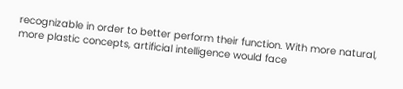recognizable in order to better perform their function. With more natural, more plastic concepts, artificial intelligence would face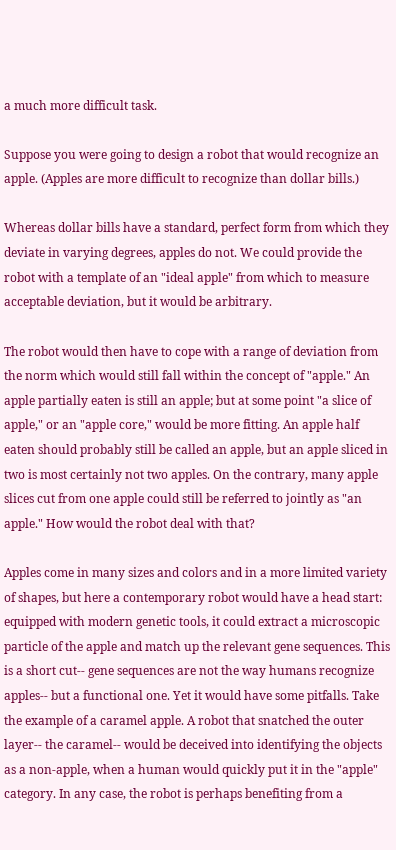a much more difficult task.

Suppose you were going to design a robot that would recognize an apple. (Apples are more difficult to recognize than dollar bills.)

Whereas dollar bills have a standard, perfect form from which they deviate in varying degrees, apples do not. We could provide the robot with a template of an "ideal apple" from which to measure acceptable deviation, but it would be arbitrary.

The robot would then have to cope with a range of deviation from the norm which would still fall within the concept of "apple." An apple partially eaten is still an apple; but at some point "a slice of apple," or an "apple core," would be more fitting. An apple half eaten should probably still be called an apple, but an apple sliced in two is most certainly not two apples. On the contrary, many apple slices cut from one apple could still be referred to jointly as "an apple." How would the robot deal with that?

Apples come in many sizes and colors and in a more limited variety of shapes, but here a contemporary robot would have a head start: equipped with modern genetic tools, it could extract a microscopic particle of the apple and match up the relevant gene sequences. This is a short cut-- gene sequences are not the way humans recognize apples-- but a functional one. Yet it would have some pitfalls. Take the example of a caramel apple. A robot that snatched the outer layer-- the caramel-- would be deceived into identifying the objects as a non-apple, when a human would quickly put it in the "apple" category. In any case, the robot is perhaps benefiting from a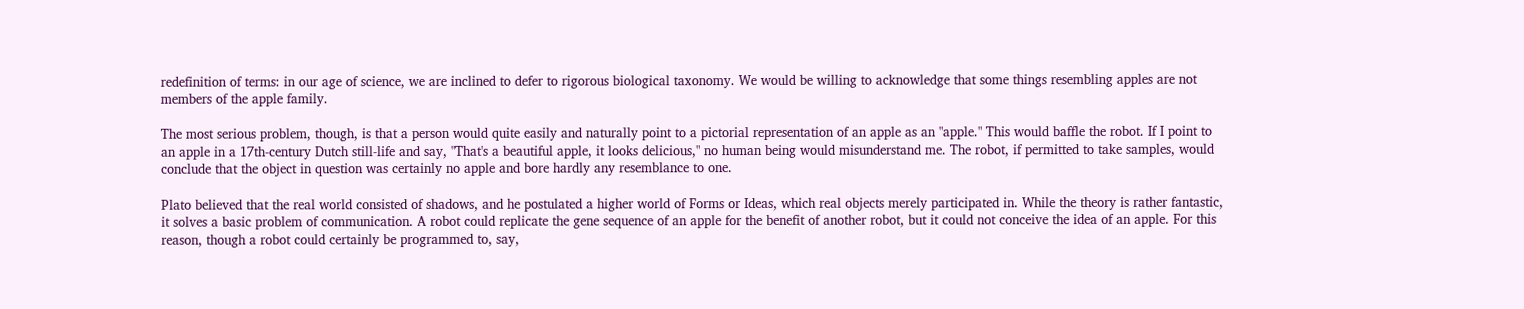redefinition of terms: in our age of science, we are inclined to defer to rigorous biological taxonomy. We would be willing to acknowledge that some things resembling apples are not members of the apple family.

The most serious problem, though, is that a person would quite easily and naturally point to a pictorial representation of an apple as an "apple." This would baffle the robot. If I point to an apple in a 17th-century Dutch still-life and say, "That's a beautiful apple, it looks delicious," no human being would misunderstand me. The robot, if permitted to take samples, would conclude that the object in question was certainly no apple and bore hardly any resemblance to one.

Plato believed that the real world consisted of shadows, and he postulated a higher world of Forms or Ideas, which real objects merely participated in. While the theory is rather fantastic, it solves a basic problem of communication. A robot could replicate the gene sequence of an apple for the benefit of another robot, but it could not conceive the idea of an apple. For this reason, though a robot could certainly be programmed to, say,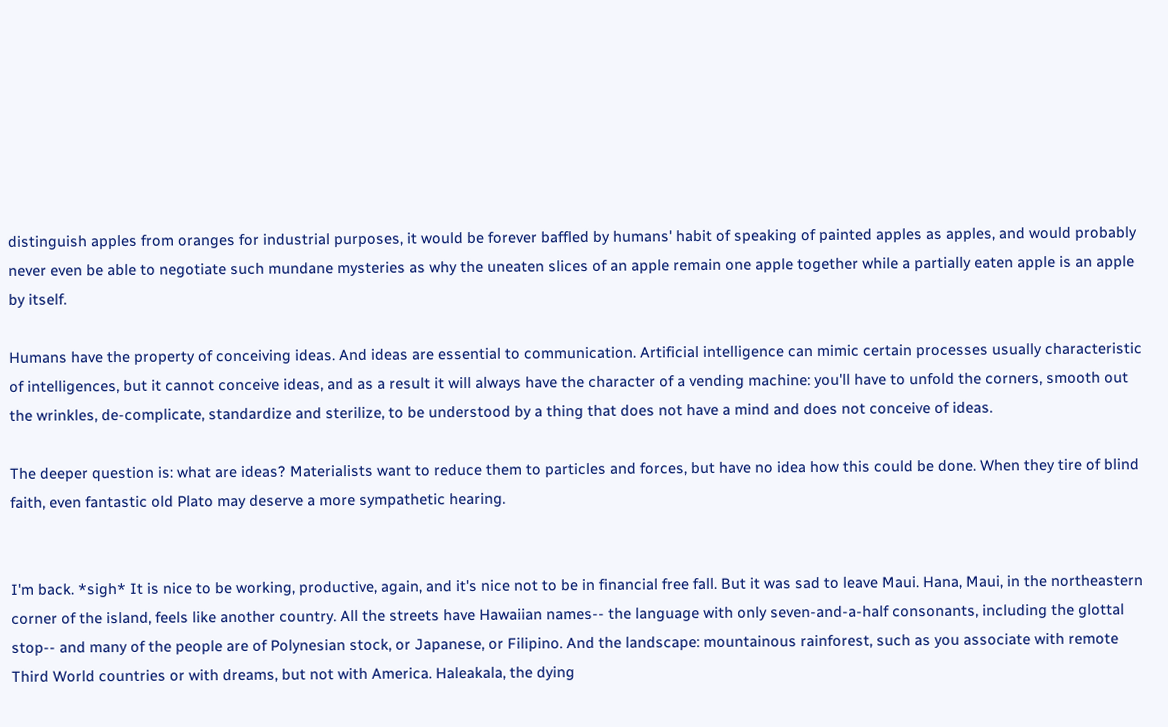distinguish apples from oranges for industrial purposes, it would be forever baffled by humans' habit of speaking of painted apples as apples, and would probably never even be able to negotiate such mundane mysteries as why the uneaten slices of an apple remain one apple together while a partially eaten apple is an apple by itself.

Humans have the property of conceiving ideas. And ideas are essential to communication. Artificial intelligence can mimic certain processes usually characteristic of intelligences, but it cannot conceive ideas, and as a result it will always have the character of a vending machine: you'll have to unfold the corners, smooth out the wrinkles, de-complicate, standardize and sterilize, to be understood by a thing that does not have a mind and does not conceive of ideas.

The deeper question is: what are ideas? Materialists want to reduce them to particles and forces, but have no idea how this could be done. When they tire of blind faith, even fantastic old Plato may deserve a more sympathetic hearing.


I'm back. *sigh* It is nice to be working, productive, again, and it's nice not to be in financial free fall. But it was sad to leave Maui. Hana, Maui, in the northeastern corner of the island, feels like another country. All the streets have Hawaiian names-- the language with only seven-and-a-half consonants, including the glottal stop-- and many of the people are of Polynesian stock, or Japanese, or Filipino. And the landscape: mountainous rainforest, such as you associate with remote Third World countries or with dreams, but not with America. Haleakala, the dying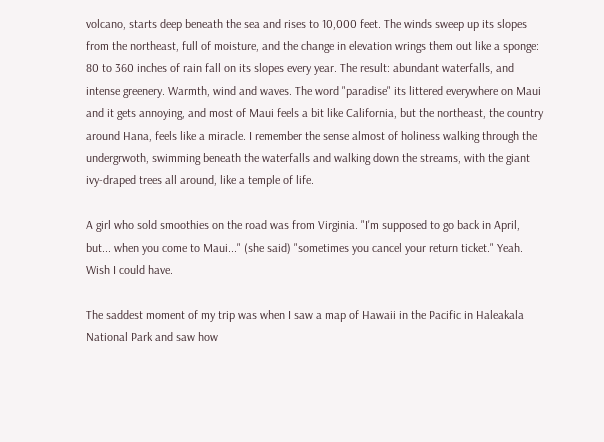volcano, starts deep beneath the sea and rises to 10,000 feet. The winds sweep up its slopes from the northeast, full of moisture, and the change in elevation wrings them out like a sponge: 80 to 360 inches of rain fall on its slopes every year. The result: abundant waterfalls, and intense greenery. Warmth, wind and waves. The word "paradise" its littered everywhere on Maui and it gets annoying, and most of Maui feels a bit like California, but the northeast, the country around Hana, feels like a miracle. I remember the sense almost of holiness walking through the undergrwoth, swimming beneath the waterfalls and walking down the streams, with the giant ivy-draped trees all around, like a temple of life.

A girl who sold smoothies on the road was from Virginia. "I'm supposed to go back in April, but... when you come to Maui..." (she said) "sometimes you cancel your return ticket." Yeah. Wish I could have.

The saddest moment of my trip was when I saw a map of Hawaii in the Pacific in Haleakala National Park and saw how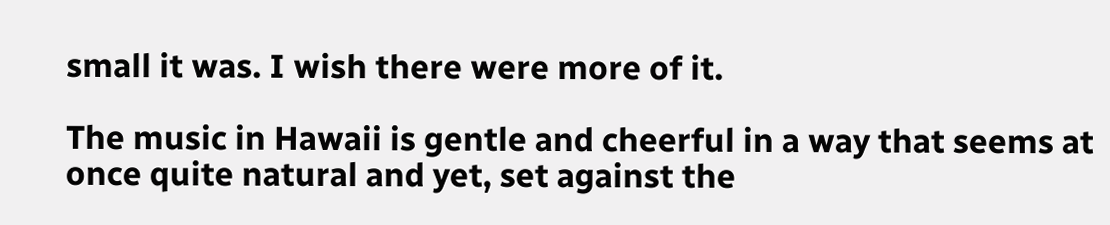small it was. I wish there were more of it.

The music in Hawaii is gentle and cheerful in a way that seems at once quite natural and yet, set against the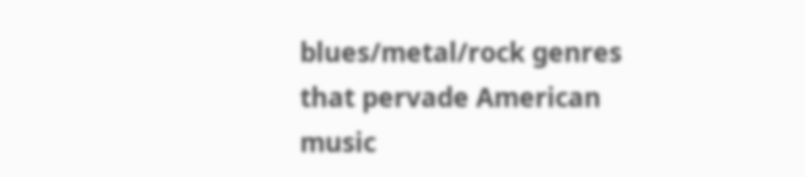blues/metal/rock genres that pervade American music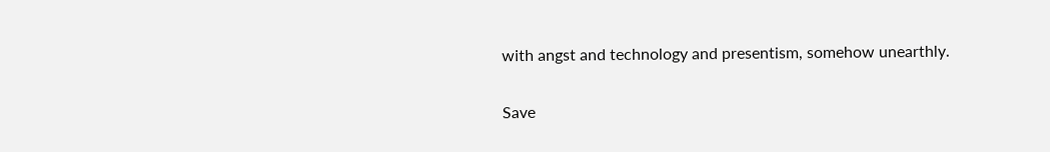with angst and technology and presentism, somehow unearthly.

Save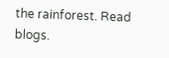the rainforest. Read blogs.